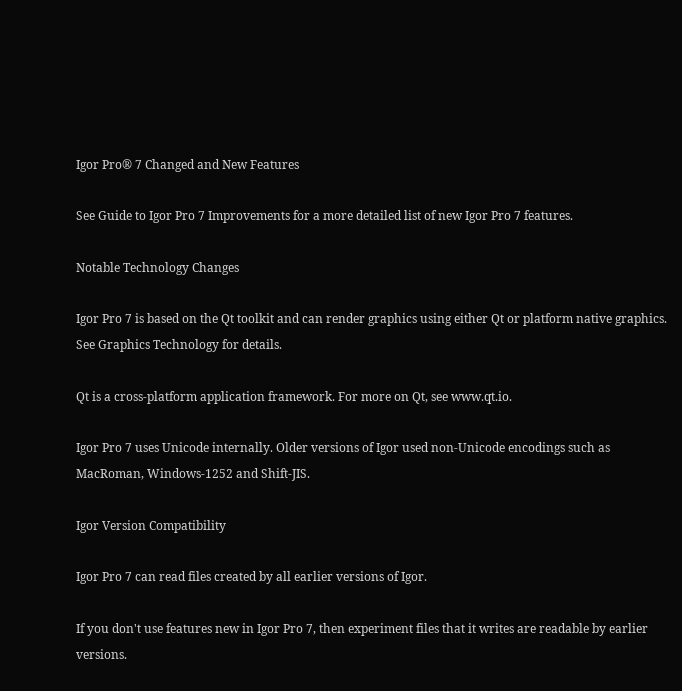Igor Pro® 7 Changed and New Features

See Guide to Igor Pro 7 Improvements for a more detailed list of new Igor Pro 7 features.

Notable Technology Changes

Igor Pro 7 is based on the Qt toolkit and can render graphics using either Qt or platform native graphics. See Graphics Technology for details.

Qt is a cross-platform application framework. For more on Qt, see www.qt.io.

Igor Pro 7 uses Unicode internally. Older versions of Igor used non-Unicode encodings such as MacRoman, Windows-1252 and Shift-JIS.

Igor Version Compatibility

Igor Pro 7 can read files created by all earlier versions of Igor.

If you don't use features new in Igor Pro 7, then experiment files that it writes are readable by earlier versions.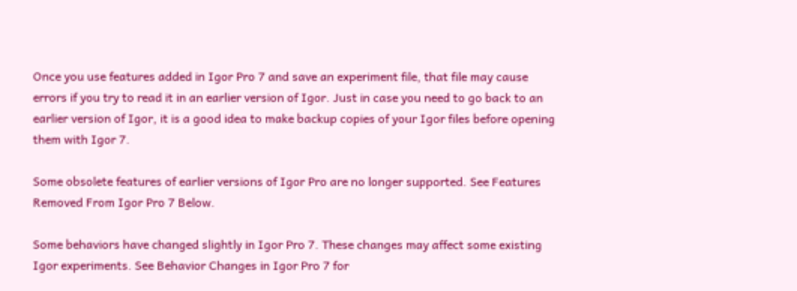Once you use features added in Igor Pro 7 and save an experiment file, that file may cause errors if you try to read it in an earlier version of Igor. Just in case you need to go back to an earlier version of Igor, it is a good idea to make backup copies of your Igor files before opening them with Igor 7.

Some obsolete features of earlier versions of Igor Pro are no longer supported. See Features Removed From Igor Pro 7 Below.

Some behaviors have changed slightly in Igor Pro 7. These changes may affect some existing Igor experiments. See Behavior Changes in Igor Pro 7 for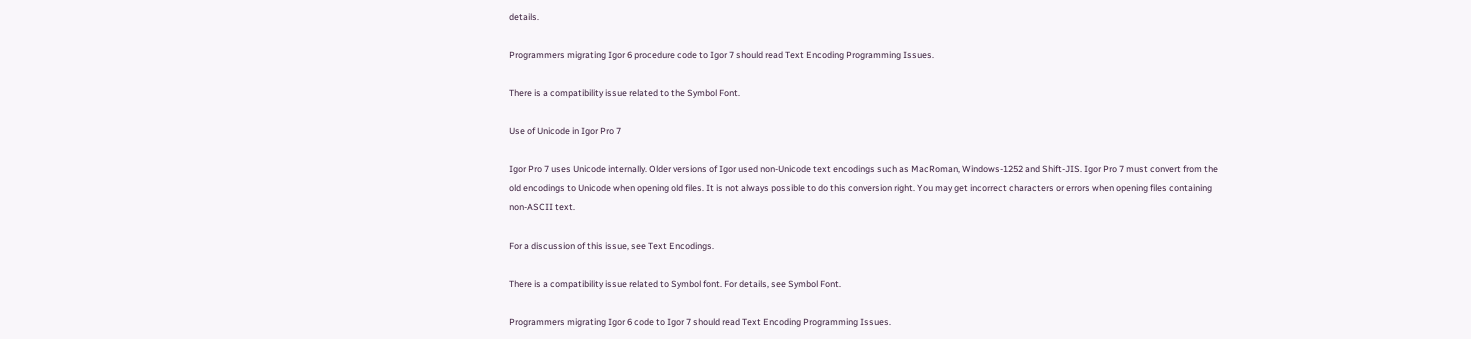details.

Programmers migrating Igor 6 procedure code to Igor 7 should read Text Encoding Programming Issues.

There is a compatibility issue related to the Symbol Font.

Use of Unicode in Igor Pro 7

Igor Pro 7 uses Unicode internally. Older versions of Igor used non-Unicode text encodings such as MacRoman, Windows-1252 and Shift-JIS. Igor Pro 7 must convert from the old encodings to Unicode when opening old files. It is not always possible to do this conversion right. You may get incorrect characters or errors when opening files containing non-ASCII text.

For a discussion of this issue, see Text Encodings.

There is a compatibility issue related to Symbol font. For details, see Symbol Font.

Programmers migrating Igor 6 code to Igor 7 should read Text Encoding Programming Issues.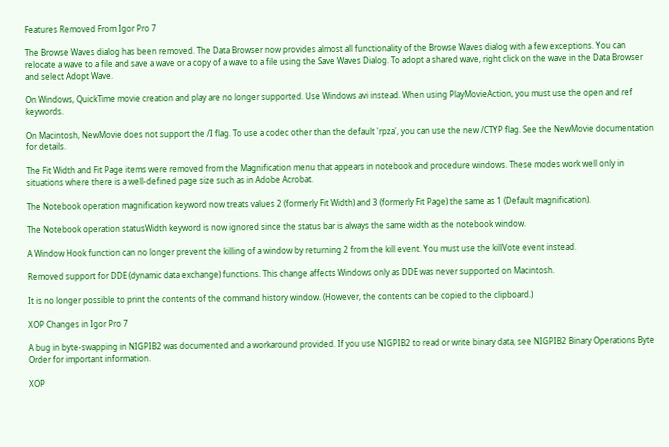Features Removed From Igor Pro 7

The Browse Waves dialog has been removed. The Data Browser now provides almost all functionality of the Browse Waves dialog with a few exceptions. You can relocate a wave to a file and save a wave or a copy of a wave to a file using the Save Waves Dialog. To adopt a shared wave, right click on the wave in the Data Browser and select Adopt Wave.

On Windows, QuickTime movie creation and play are no longer supported. Use Windows avi instead. When using PlayMovieAction, you must use the open and ref keywords.

On Macintosh, NewMovie does not support the /I flag. To use a codec other than the default 'rpza', you can use the new /CTYP flag. See the NewMovie documentation for details.

The Fit Width and Fit Page items were removed from the Magnification menu that appears in notebook and procedure windows. These modes work well only in situations where there is a well-defined page size such as in Adobe Acrobat.

The Notebook operation magnification keyword now treats values 2 (formerly Fit Width) and 3 (formerly Fit Page) the same as 1 (Default magnification).

The Notebook operation statusWidth keyword is now ignored since the status bar is always the same width as the notebook window.

A Window Hook function can no longer prevent the killing of a window by returning 2 from the kill event. You must use the killVote event instead.

Removed support for DDE (dynamic data exchange) functions. This change affects Windows only as DDE was never supported on Macintosh.

It is no longer possible to print the contents of the command history window. (However, the contents can be copied to the clipboard.)

XOP Changes in Igor Pro 7

A bug in byte-swapping in NIGPIB2 was documented and a workaround provided. If you use NIGPIB2 to read or write binary data, see NIGPIB2 Binary Operations Byte Order for important information.

XOP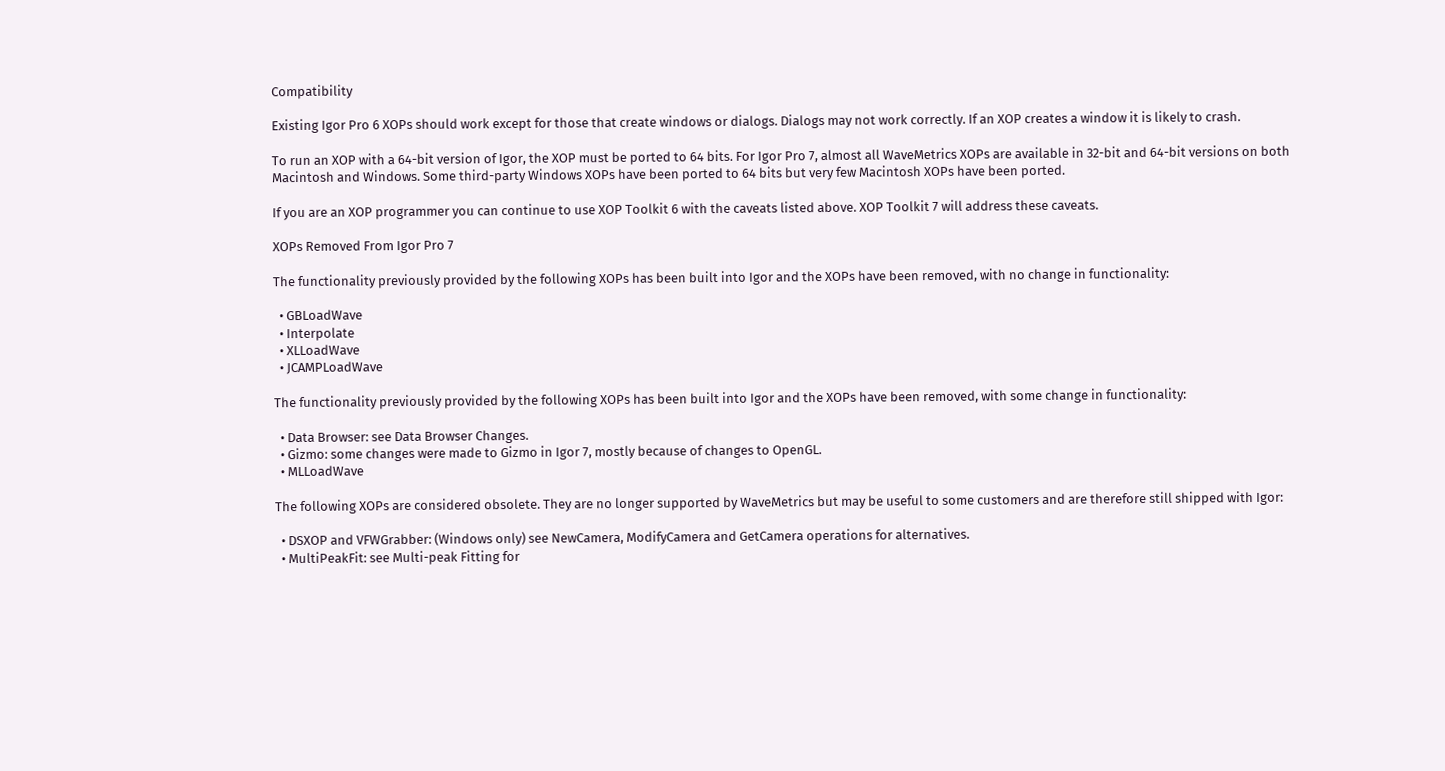Compatibility

Existing Igor Pro 6 XOPs should work except for those that create windows or dialogs. Dialogs may not work correctly. If an XOP creates a window it is likely to crash.

To run an XOP with a 64-bit version of Igor, the XOP must be ported to 64 bits. For Igor Pro 7, almost all WaveMetrics XOPs are available in 32-bit and 64-bit versions on both Macintosh and Windows. Some third-party Windows XOPs have been ported to 64 bits but very few Macintosh XOPs have been ported.

If you are an XOP programmer you can continue to use XOP Toolkit 6 with the caveats listed above. XOP Toolkit 7 will address these caveats.

XOPs Removed From Igor Pro 7

The functionality previously provided by the following XOPs has been built into Igor and the XOPs have been removed, with no change in functionality:

  • GBLoadWave
  • Interpolate
  • XLLoadWave
  • JCAMPLoadWave

The functionality previously provided by the following XOPs has been built into Igor and the XOPs have been removed, with some change in functionality:

  • Data Browser: see Data Browser Changes.
  • Gizmo: some changes were made to Gizmo in Igor 7, mostly because of changes to OpenGL.
  • MLLoadWave

The following XOPs are considered obsolete. They are no longer supported by WaveMetrics but may be useful to some customers and are therefore still shipped with Igor:

  • DSXOP and VFWGrabber: (Windows only) see NewCamera, ModifyCamera and GetCamera operations for alternatives.
  • MultiPeakFit: see Multi-peak Fitting for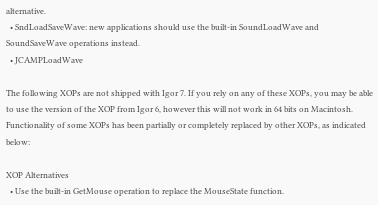alternative.
  • SndLoadSaveWave: new applications should use the built-in SoundLoadWave and SoundSaveWave operations instead.
  • JCAMPLoadWave

The following XOPs are not shipped with Igor 7. If you rely on any of these XOPs, you may be able to use the version of the XOP from Igor 6, however this will not work in 64 bits on Macintosh. Functionality of some XOPs has been partially or completely replaced by other XOPs, as indicated below:

XOP Alternatives
  • Use the built-in GetMouse operation to replace the MouseState function.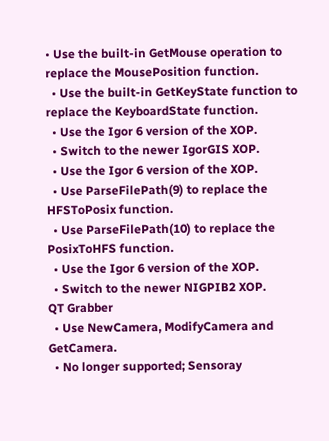• Use the built-in GetMouse operation to replace the MousePosition function.
  • Use the built-in GetKeyState function to replace the KeyboardState function.
  • Use the Igor 6 version of the XOP.
  • Switch to the newer IgorGIS XOP.
  • Use the Igor 6 version of the XOP.
  • Use ParseFilePath(9) to replace the HFSToPosix function.
  • Use ParseFilePath(10) to replace the PosixToHFS function.
  • Use the Igor 6 version of the XOP.
  • Switch to the newer NIGPIB2 XOP.
QT Grabber
  • Use NewCamera, ModifyCamera and GetCamera.
  • No longer supported; Sensoray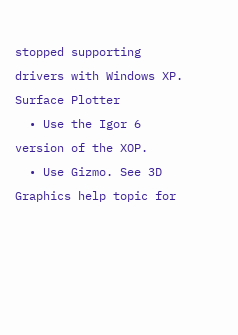stopped supporting drivers with Windows XP.
Surface Plotter
  • Use the Igor 6 version of the XOP.
  • Use Gizmo. See 3D Graphics help topic for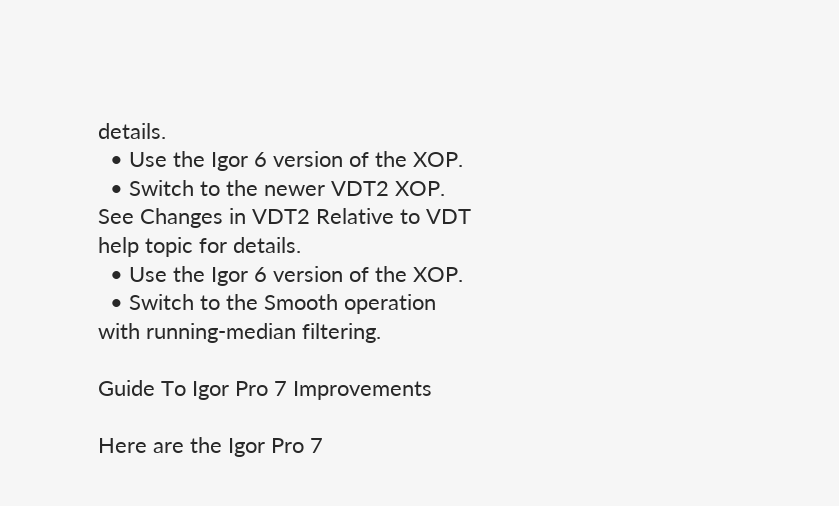details.
  • Use the Igor 6 version of the XOP.
  • Switch to the newer VDT2 XOP. See Changes in VDT2 Relative to VDT help topic for details.
  • Use the Igor 6 version of the XOP.
  • Switch to the Smooth operation with running-median filtering.

Guide To Igor Pro 7 Improvements

Here are the Igor Pro 7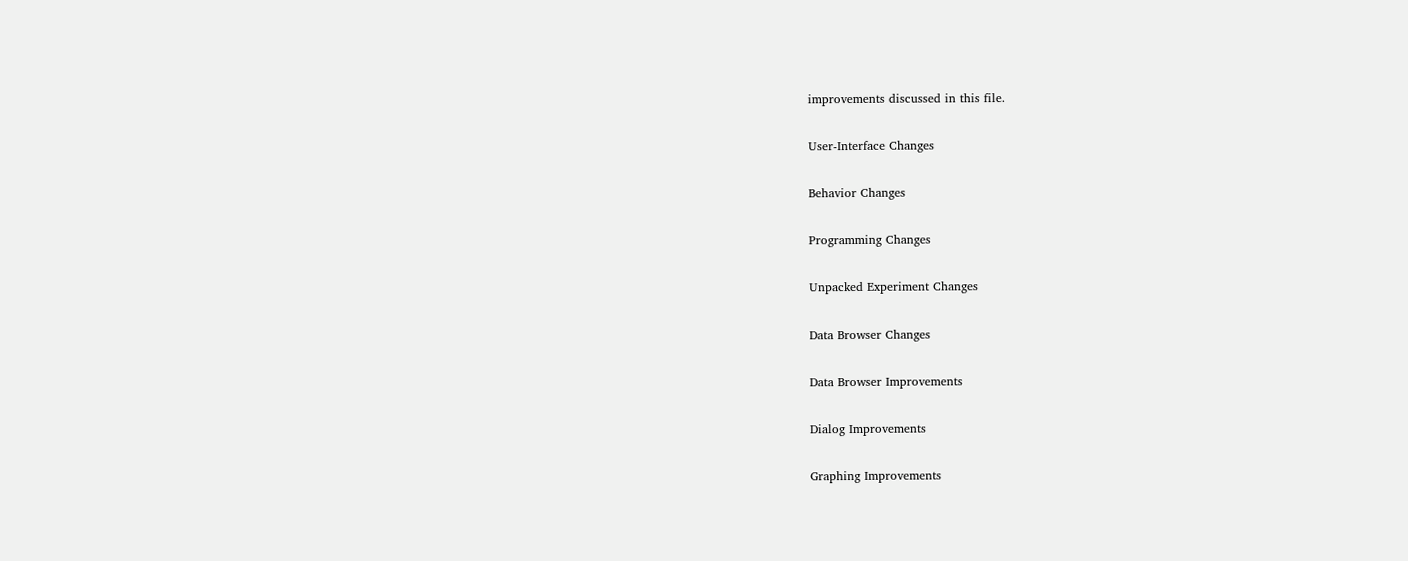improvements discussed in this file.

User-Interface Changes

Behavior Changes

Programming Changes

Unpacked Experiment Changes

Data Browser Changes

Data Browser Improvements

Dialog Improvements

Graphing Improvements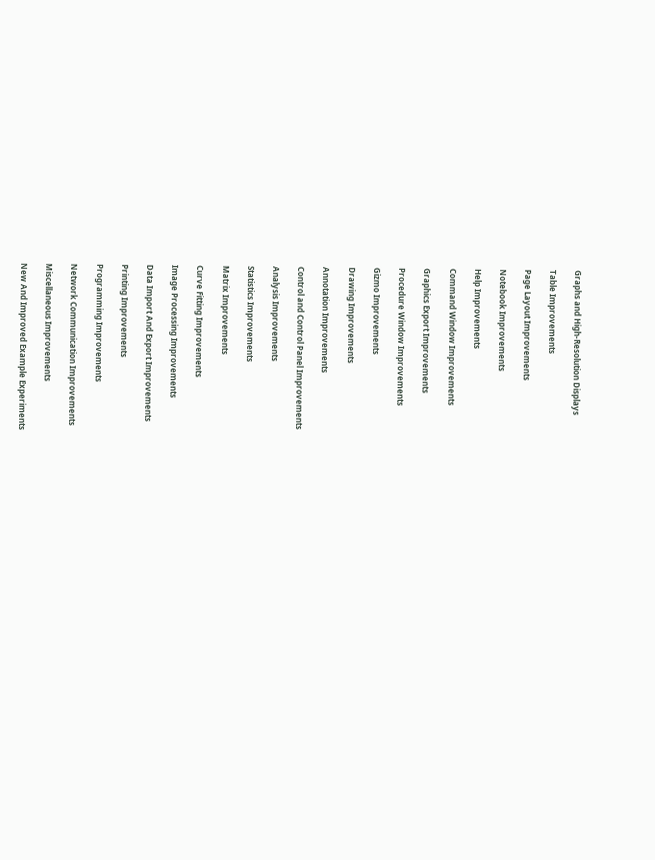Graphs and High-Resolution Displays

Table Improvements

Page Layout Improvements

Notebook Improvements

Help Improvements

Command Window Improvements

Graphics Export Improvements

Procedure Window Improvements

Gizmo Improvements

Drawing Improvements

Annotation Improvements

Control and Control Panel Improvements

Analysis Improvements

Statistics Improvements

Matrix Improvements

Curve Fitting Improvements

Image Processing Improvements

Data Import And Export Improvements

Printing Improvements

Programming Improvements

Network Communication Improvements

Miscellaneous Improvements

New And Improved Example Experiments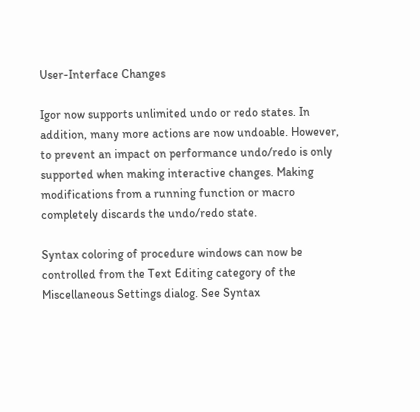User-Interface Changes

Igor now supports unlimited undo or redo states. In addition, many more actions are now undoable. However, to prevent an impact on performance undo/redo is only supported when making interactive changes. Making modifications from a running function or macro completely discards the undo/redo state.

Syntax coloring of procedure windows can now be controlled from the Text Editing category of the Miscellaneous Settings dialog. See Syntax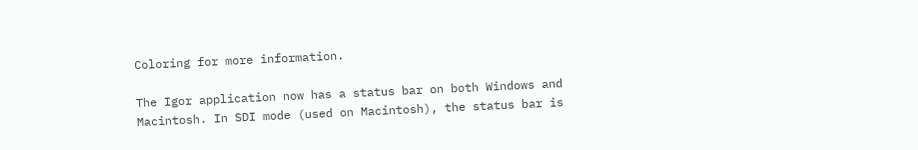Coloring for more information.

The Igor application now has a status bar on both Windows and Macintosh. In SDI mode (used on Macintosh), the status bar is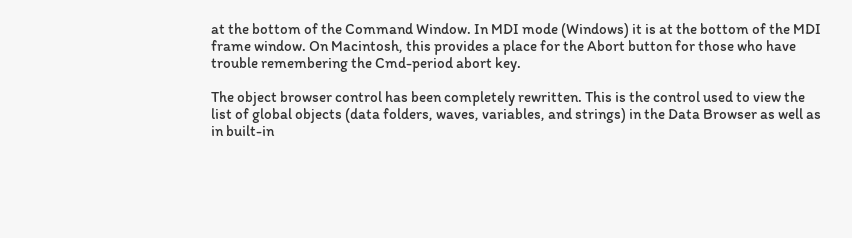at the bottom of the Command Window. In MDI mode (Windows) it is at the bottom of the MDI frame window. On Macintosh, this provides a place for the Abort button for those who have trouble remembering the Cmd-period abort key.

The object browser control has been completely rewritten. This is the control used to view the list of global objects (data folders, waves, variables, and strings) in the Data Browser as well as in built-in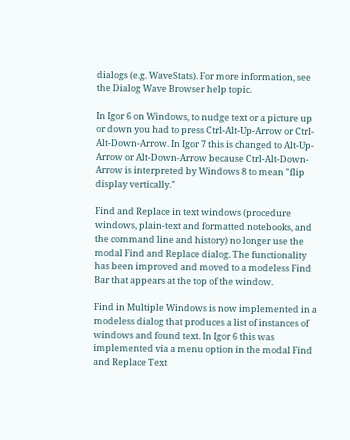dialogs (e.g. WaveStats). For more information, see the Dialog Wave Browser help topic.

In Igor 6 on Windows, to nudge text or a picture up or down you had to press Ctrl-Alt-Up-Arrow or Ctrl-Alt-Down-Arrow. In Igor 7 this is changed to Alt-Up-Arrow or Alt-Down-Arrow because Ctrl-Alt-Down-Arrow is interpreted by Windows 8 to mean "flip display vertically."

Find and Replace in text windows (procedure windows, plain-text and formatted notebooks, and the command line and history) no longer use the modal Find and Replace dialog. The functionality has been improved and moved to a modeless Find Bar that appears at the top of the window.

Find in Multiple Windows is now implemented in a modeless dialog that produces a list of instances of windows and found text. In Igor 6 this was implemented via a menu option in the modal Find and Replace Text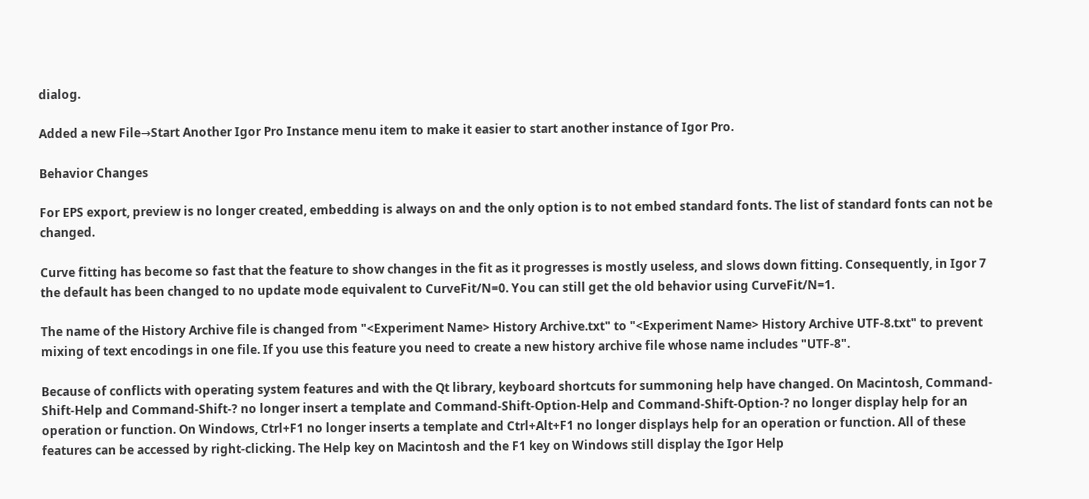dialog.

Added a new File→Start Another Igor Pro Instance menu item to make it easier to start another instance of Igor Pro.

Behavior Changes

For EPS export, preview is no longer created, embedding is always on and the only option is to not embed standard fonts. The list of standard fonts can not be changed.

Curve fitting has become so fast that the feature to show changes in the fit as it progresses is mostly useless, and slows down fitting. Consequently, in Igor 7 the default has been changed to no update mode equivalent to CurveFit/N=0. You can still get the old behavior using CurveFit/N=1.

The name of the History Archive file is changed from "<Experiment Name> History Archive.txt" to "<Experiment Name> History Archive UTF-8.txt" to prevent mixing of text encodings in one file. If you use this feature you need to create a new history archive file whose name includes "UTF-8".

Because of conflicts with operating system features and with the Qt library, keyboard shortcuts for summoning help have changed. On Macintosh, Command-Shift-Help and Command-Shift-? no longer insert a template and Command-Shift-Option-Help and Command-Shift-Option-? no longer display help for an operation or function. On Windows, Ctrl+F1 no longer inserts a template and Ctrl+Alt+F1 no longer displays help for an operation or function. All of these features can be accessed by right-clicking. The Help key on Macintosh and the F1 key on Windows still display the Igor Help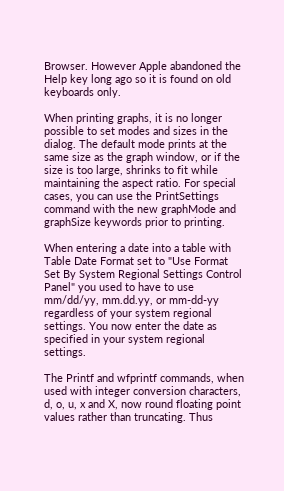Browser. However Apple abandoned the Help key long ago so it is found on old keyboards only.

When printing graphs, it is no longer possible to set modes and sizes in the dialog. The default mode prints at the same size as the graph window, or if the size is too large, shrinks to fit while maintaining the aspect ratio. For special cases, you can use the PrintSettings command with the new graphMode and graphSize keywords prior to printing.

When entering a date into a table with Table Date Format set to "Use Format Set By System Regional Settings Control Panel" you used to have to use mm/dd/yy, mm.dd.yy, or mm-dd-yy regardless of your system regional settings. You now enter the date as specified in your system regional settings.

The Printf and wfprintf commands, when used with integer conversion characters, d, o, u, x and X, now round floating point values rather than truncating. Thus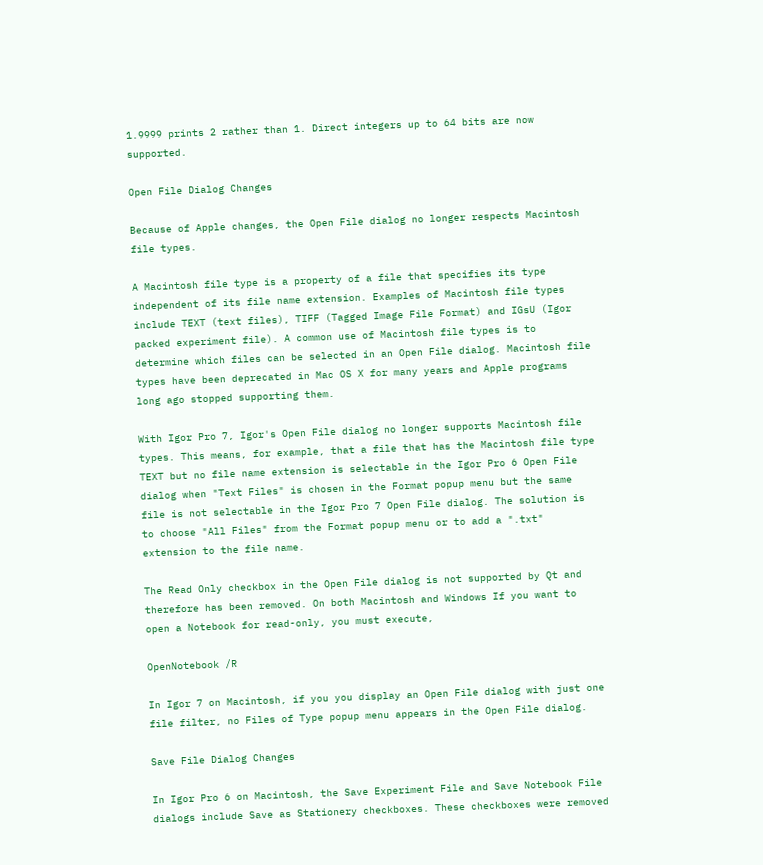1.9999 prints 2 rather than 1. Direct integers up to 64 bits are now supported.

Open File Dialog Changes

Because of Apple changes, the Open File dialog no longer respects Macintosh file types.

A Macintosh file type is a property of a file that specifies its type independent of its file name extension. Examples of Macintosh file types include TEXT (text files), TIFF (Tagged Image File Format) and IGsU (Igor packed experiment file). A common use of Macintosh file types is to determine which files can be selected in an Open File dialog. Macintosh file types have been deprecated in Mac OS X for many years and Apple programs long ago stopped supporting them.

With Igor Pro 7, Igor's Open File dialog no longer supports Macintosh file types. This means, for example, that a file that has the Macintosh file type TEXT but no file name extension is selectable in the Igor Pro 6 Open File dialog when "Text Files" is chosen in the Format popup menu but the same file is not selectable in the Igor Pro 7 Open File dialog. The solution is to choose "All Files" from the Format popup menu or to add a ".txt" extension to the file name.

The Read Only checkbox in the Open File dialog is not supported by Qt and therefore has been removed. On both Macintosh and Windows If you want to open a Notebook for read-only, you must execute,

OpenNotebook /R

In Igor 7 on Macintosh, if you you display an Open File dialog with just one file filter, no Files of Type popup menu appears in the Open File dialog.

Save File Dialog Changes

In Igor Pro 6 on Macintosh, the Save Experiment File and Save Notebook File dialogs include Save as Stationery checkboxes. These checkboxes were removed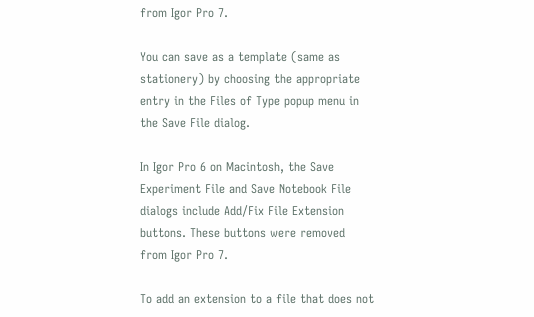from Igor Pro 7.

You can save as a template (same as stationery) by choosing the appropriate entry in the Files of Type popup menu in the Save File dialog.

In Igor Pro 6 on Macintosh, the Save Experiment File and Save Notebook File dialogs include Add/Fix File Extension buttons. These buttons were removed from Igor Pro 7.

To add an extension to a file that does not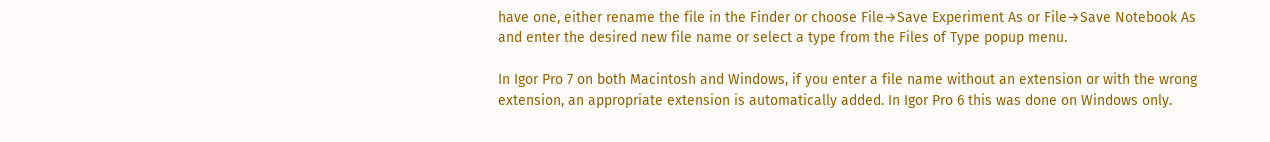have one, either rename the file in the Finder or choose File→Save Experiment As or File→Save Notebook As and enter the desired new file name or select a type from the Files of Type popup menu.

In Igor Pro 7 on both Macintosh and Windows, if you enter a file name without an extension or with the wrong extension, an appropriate extension is automatically added. In Igor Pro 6 this was done on Windows only.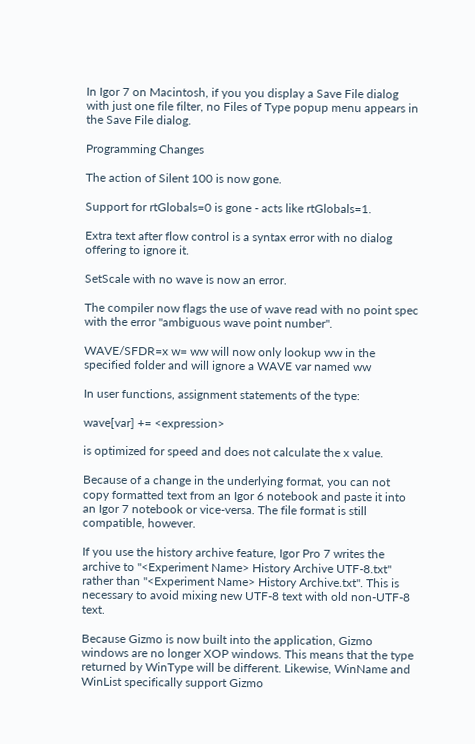In Igor 7 on Macintosh, if you you display a Save File dialog with just one file filter, no Files of Type popup menu appears in the Save File dialog.

Programming Changes

The action of Silent 100 is now gone.

Support for rtGlobals=0 is gone - acts like rtGlobals=1.

Extra text after flow control is a syntax error with no dialog offering to ignore it.

SetScale with no wave is now an error.

The compiler now flags the use of wave read with no point spec with the error "ambiguous wave point number".

WAVE/SFDR=x w= ww will now only lookup ww in the specified folder and will ignore a WAVE var named ww

In user functions, assignment statements of the type:

wave[var] += <expression>

is optimized for speed and does not calculate the x value.

Because of a change in the underlying format, you can not copy formatted text from an Igor 6 notebook and paste it into an Igor 7 notebook or vice-versa. The file format is still compatible, however.

If you use the history archive feature, Igor Pro 7 writes the archive to "<Experiment Name> History Archive UTF-8.txt" rather than "<Experiment Name> History Archive.txt". This is necessary to avoid mixing new UTF-8 text with old non-UTF-8 text.

Because Gizmo is now built into the application, Gizmo windows are no longer XOP windows. This means that the type returned by WinType will be different. Likewise, WinName and WinList specifically support Gizmo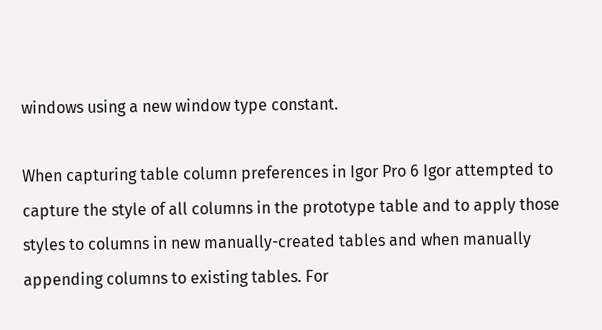windows using a new window type constant.

When capturing table column preferences in Igor Pro 6 Igor attempted to capture the style of all columns in the prototype table and to apply those styles to columns in new manually-created tables and when manually appending columns to existing tables. For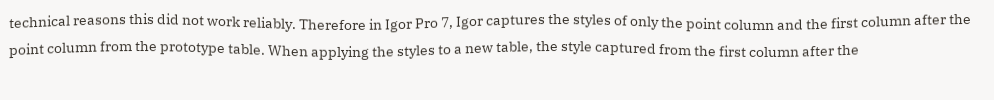technical reasons this did not work reliably. Therefore in Igor Pro 7, Igor captures the styles of only the point column and the first column after the point column from the prototype table. When applying the styles to a new table, the style captured from the first column after the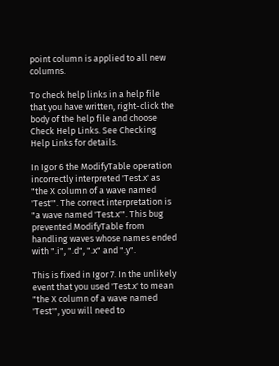point column is applied to all new columns.

To check help links in a help file that you have written, right-click the body of the help file and choose Check Help Links. See Checking Help Links for details.

In Igor 6 the ModifyTable operation incorrectly interpreted 'Test.x' as "the X column of a wave named 'Test'". The correct interpretation is "a wave named 'Test.x'". This bug prevented ModifyTable from handling waves whose names ended with ".i", ".d", ".x" and ".y".

This is fixed in Igor 7. In the unlikely event that you used 'Test.x' to mean "the X column of a wave named 'Test'", you will need to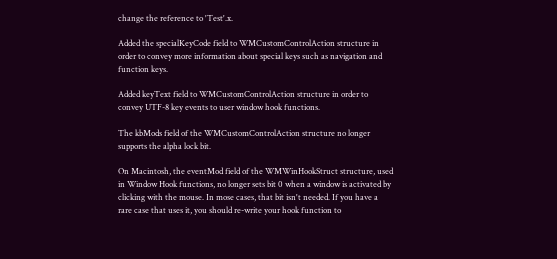change the reference to 'Test'.x.

Added the specialKeyCode field to WMCustomControlAction structure in order to convey more information about special keys such as navigation and function keys.

Added keyText field to WMCustomControlAction structure in order to convey UTF-8 key events to user window hook functions.

The kbMods field of the WMCustomControlAction structure no longer supports the alpha lock bit.

On Macintosh, the eventMod field of the WMWinHookStruct structure, used in Window Hook functions, no longer sets bit 0 when a window is activated by clicking with the mouse. In mose cases, that bit isn't needed. If you have a rare case that uses it, you should re-write your hook function to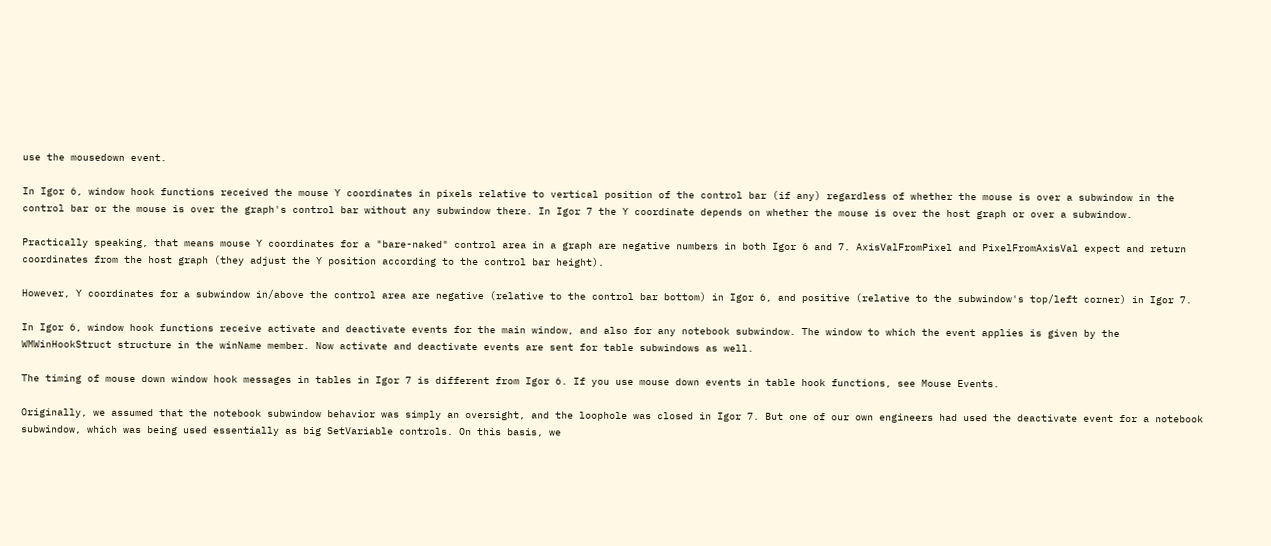use the mousedown event.

In Igor 6, window hook functions received the mouse Y coordinates in pixels relative to vertical position of the control bar (if any) regardless of whether the mouse is over a subwindow in the control bar or the mouse is over the graph's control bar without any subwindow there. In Igor 7 the Y coordinate depends on whether the mouse is over the host graph or over a subwindow.

Practically speaking, that means mouse Y coordinates for a "bare-naked" control area in a graph are negative numbers in both Igor 6 and 7. AxisValFromPixel and PixelFromAxisVal expect and return coordinates from the host graph (they adjust the Y position according to the control bar height).

However, Y coordinates for a subwindow in/above the control area are negative (relative to the control bar bottom) in Igor 6, and positive (relative to the subwindow's top/left corner) in Igor 7.

In Igor 6, window hook functions receive activate and deactivate events for the main window, and also for any notebook subwindow. The window to which the event applies is given by the WMWinHookStruct structure in the winName member. Now activate and deactivate events are sent for table subwindows as well.

The timing of mouse down window hook messages in tables in Igor 7 is different from Igor 6. If you use mouse down events in table hook functions, see Mouse Events.

Originally, we assumed that the notebook subwindow behavior was simply an oversight, and the loophole was closed in Igor 7. But one of our own engineers had used the deactivate event for a notebook subwindow, which was being used essentially as big SetVariable controls. On this basis, we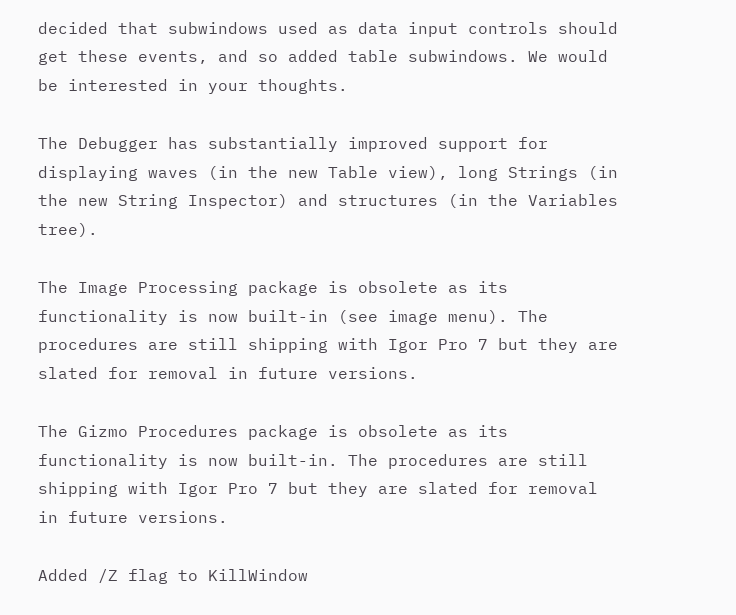decided that subwindows used as data input controls should get these events, and so added table subwindows. We would be interested in your thoughts.

The Debugger has substantially improved support for displaying waves (in the new Table view), long Strings (in the new String Inspector) and structures (in the Variables tree).

The Image Processing package is obsolete as its functionality is now built-in (see image menu). The procedures are still shipping with Igor Pro 7 but they are slated for removal in future versions.

The Gizmo Procedures package is obsolete as its functionality is now built-in. The procedures are still shipping with Igor Pro 7 but they are slated for removal in future versions.

Added /Z flag to KillWindow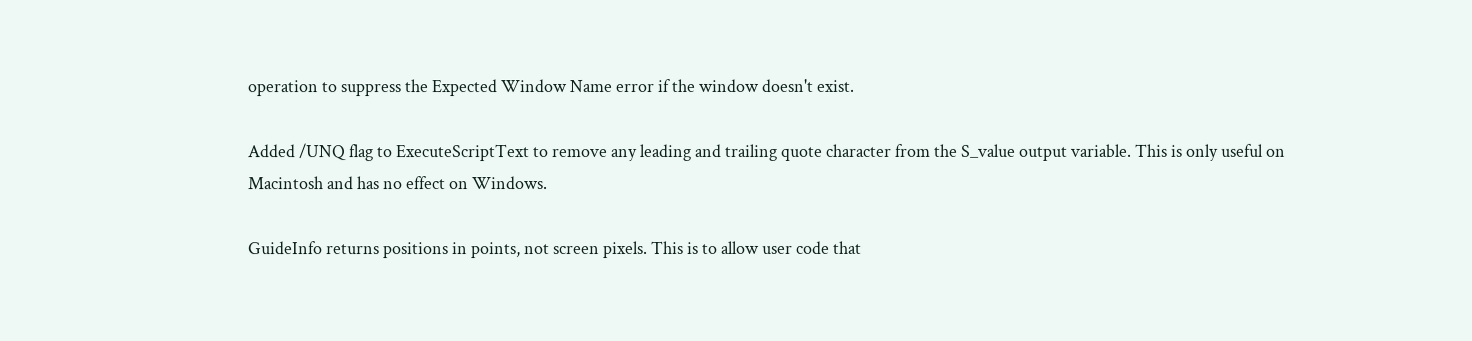operation to suppress the Expected Window Name error if the window doesn't exist.

Added /UNQ flag to ExecuteScriptText to remove any leading and trailing quote character from the S_value output variable. This is only useful on Macintosh and has no effect on Windows.

GuideInfo returns positions in points, not screen pixels. This is to allow user code that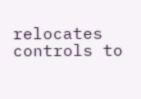relocates controls to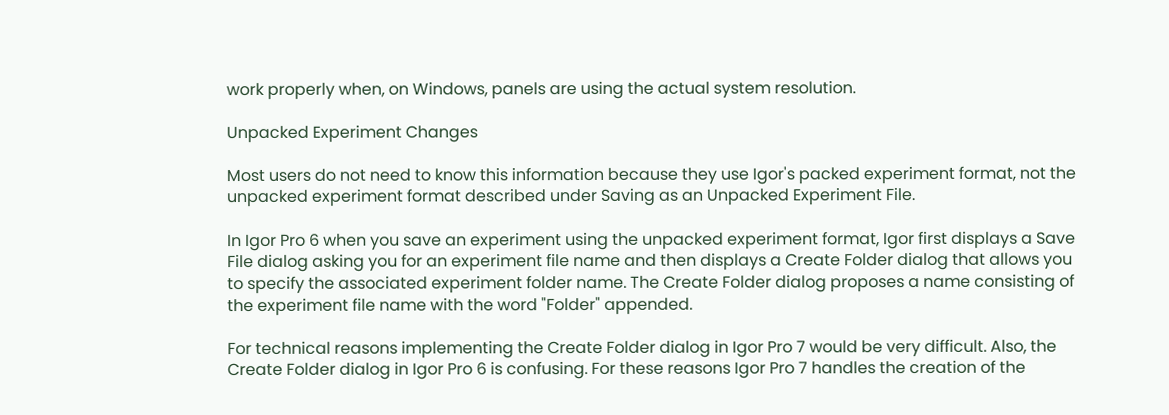work properly when, on Windows, panels are using the actual system resolution.

Unpacked Experiment Changes

Most users do not need to know this information because they use Igor's packed experiment format, not the unpacked experiment format described under Saving as an Unpacked Experiment File.

In Igor Pro 6 when you save an experiment using the unpacked experiment format, Igor first displays a Save File dialog asking you for an experiment file name and then displays a Create Folder dialog that allows you to specify the associated experiment folder name. The Create Folder dialog proposes a name consisting of the experiment file name with the word "Folder" appended.

For technical reasons implementing the Create Folder dialog in Igor Pro 7 would be very difficult. Also, the Create Folder dialog in Igor Pro 6 is confusing. For these reasons Igor Pro 7 handles the creation of the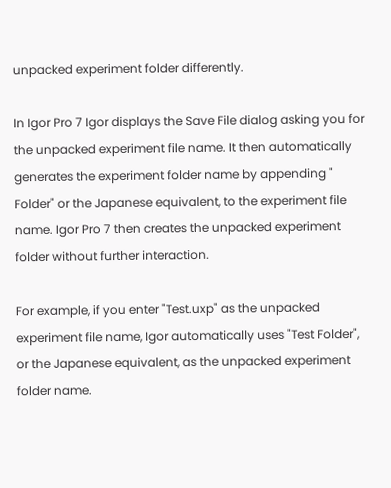unpacked experiment folder differently.

In Igor Pro 7 Igor displays the Save File dialog asking you for the unpacked experiment file name. It then automatically generates the experiment folder name by appending " Folder" or the Japanese equivalent, to the experiment file name. Igor Pro 7 then creates the unpacked experiment folder without further interaction.

For example, if you enter "Test.uxp" as the unpacked experiment file name, Igor automatically uses "Test Folder", or the Japanese equivalent, as the unpacked experiment folder name.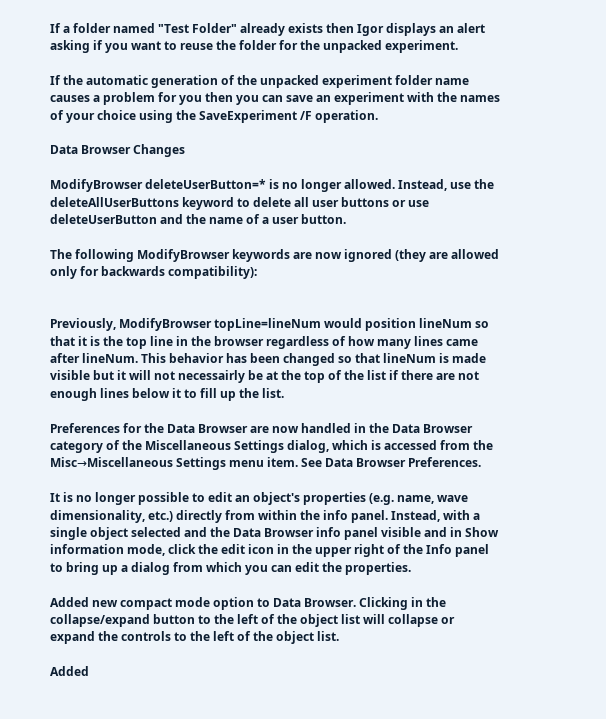If a folder named "Test Folder" already exists then Igor displays an alert asking if you want to reuse the folder for the unpacked experiment.

If the automatic generation of the unpacked experiment folder name causes a problem for you then you can save an experiment with the names of your choice using the SaveExperiment /F operation.

Data Browser Changes

ModifyBrowser deleteUserButton=* is no longer allowed. Instead, use the deleteAllUserButtons keyword to delete all user buttons or use deleteUserButton and the name of a user button.

The following ModifyBrowser keywords are now ignored (they are allowed only for backwards compatibility):


Previously, ModifyBrowser topLine=lineNum would position lineNum so that it is the top line in the browser regardless of how many lines came after lineNum. This behavior has been changed so that lineNum is made visible but it will not necessairly be at the top of the list if there are not enough lines below it to fill up the list.

Preferences for the Data Browser are now handled in the Data Browser category of the Miscellaneous Settings dialog, which is accessed from the Misc→Miscellaneous Settings menu item. See Data Browser Preferences.

It is no longer possible to edit an object's properties (e.g. name, wave dimensionality, etc.) directly from within the info panel. Instead, with a single object selected and the Data Browser info panel visible and in Show information mode, click the edit icon in the upper right of the Info panel to bring up a dialog from which you can edit the properties.

Added new compact mode option to Data Browser. Clicking in the collapse/expand button to the left of the object list will collapse or expand the controls to the left of the object list.

Added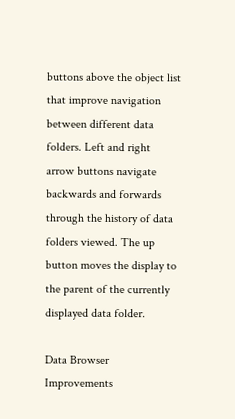buttons above the object list that improve navigation between different data folders. Left and right arrow buttons navigate backwards and forwards through the history of data folders viewed. The up button moves the display to the parent of the currently displayed data folder.

Data Browser Improvements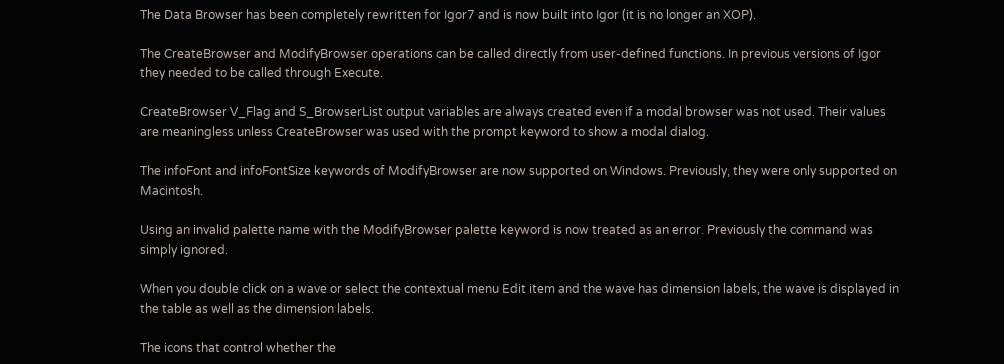The Data Browser has been completely rewritten for Igor7 and is now built into Igor (it is no longer an XOP).

The CreateBrowser and ModifyBrowser operations can be called directly from user-defined functions. In previous versions of Igor they needed to be called through Execute.

CreateBrowser V_Flag and S_BrowserList output variables are always created even if a modal browser was not used. Their values are meaningless unless CreateBrowser was used with the prompt keyword to show a modal dialog.

The infoFont and infoFontSize keywords of ModifyBrowser are now supported on Windows. Previously, they were only supported on Macintosh.

Using an invalid palette name with the ModifyBrowser palette keyword is now treated as an error. Previously the command was simply ignored.

When you double click on a wave or select the contextual menu Edit item and the wave has dimension labels, the wave is displayed in the table as well as the dimension labels.

The icons that control whether the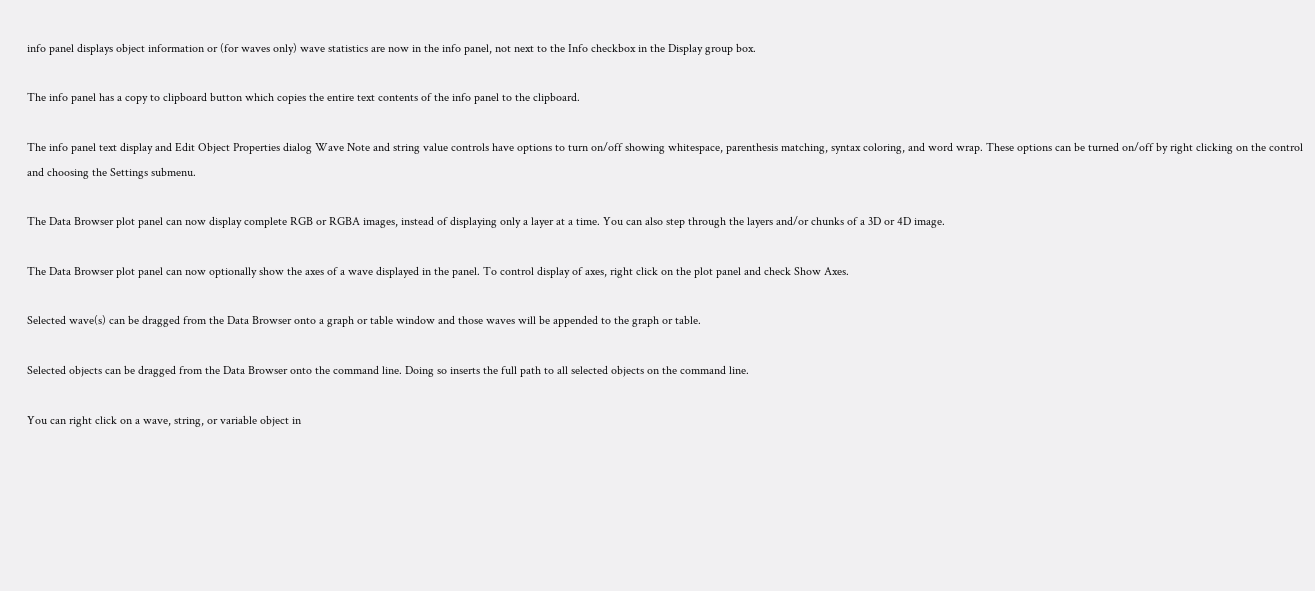info panel displays object information or (for waves only) wave statistics are now in the info panel, not next to the Info checkbox in the Display group box.

The info panel has a copy to clipboard button which copies the entire text contents of the info panel to the clipboard.

The info panel text display and Edit Object Properties dialog Wave Note and string value controls have options to turn on/off showing whitespace, parenthesis matching, syntax coloring, and word wrap. These options can be turned on/off by right clicking on the control and choosing the Settings submenu.

The Data Browser plot panel can now display complete RGB or RGBA images, instead of displaying only a layer at a time. You can also step through the layers and/or chunks of a 3D or 4D image.

The Data Browser plot panel can now optionally show the axes of a wave displayed in the panel. To control display of axes, right click on the plot panel and check Show Axes.

Selected wave(s) can be dragged from the Data Browser onto a graph or table window and those waves will be appended to the graph or table.

Selected objects can be dragged from the Data Browser onto the command line. Doing so inserts the full path to all selected objects on the command line.

You can right click on a wave, string, or variable object in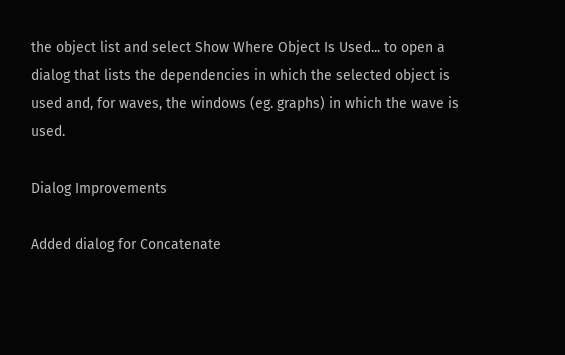the object list and select Show Where Object Is Used... to open a dialog that lists the dependencies in which the selected object is used and, for waves, the windows (eg. graphs) in which the wave is used.

Dialog Improvements

Added dialog for Concatenate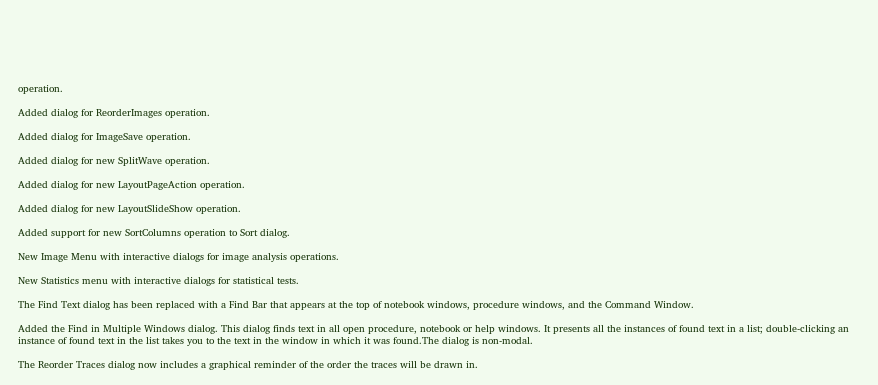operation.

Added dialog for ReorderImages operation.

Added dialog for ImageSave operation.

Added dialog for new SplitWave operation.

Added dialog for new LayoutPageAction operation.

Added dialog for new LayoutSlideShow operation.

Added support for new SortColumns operation to Sort dialog.

New Image Menu with interactive dialogs for image analysis operations.

New Statistics menu with interactive dialogs for statistical tests.

The Find Text dialog has been replaced with a Find Bar that appears at the top of notebook windows, procedure windows, and the Command Window.

Added the Find in Multiple Windows dialog. This dialog finds text in all open procedure, notebook or help windows. It presents all the instances of found text in a list; double-clicking an instance of found text in the list takes you to the text in the window in which it was found.The dialog is non-modal.

The Reorder Traces dialog now includes a graphical reminder of the order the traces will be drawn in.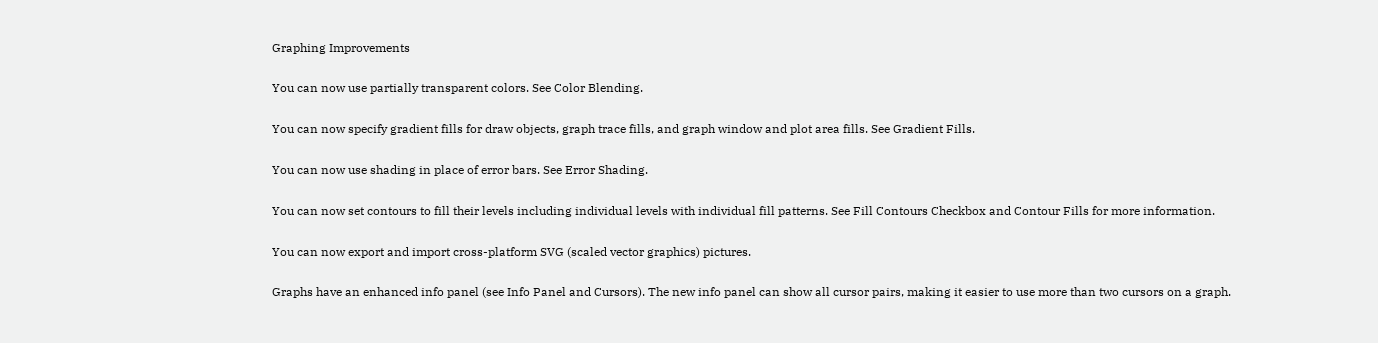Graphing Improvements

You can now use partially transparent colors. See Color Blending.

You can now specify gradient fills for draw objects, graph trace fills, and graph window and plot area fills. See Gradient Fills.

You can now use shading in place of error bars. See Error Shading.

You can now set contours to fill their levels including individual levels with individual fill patterns. See Fill Contours Checkbox and Contour Fills for more information.

You can now export and import cross-platform SVG (scaled vector graphics) pictures.

Graphs have an enhanced info panel (see Info Panel and Cursors). The new info panel can show all cursor pairs, making it easier to use more than two cursors on a graph.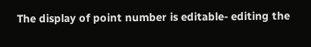The display of point number is editable- editing the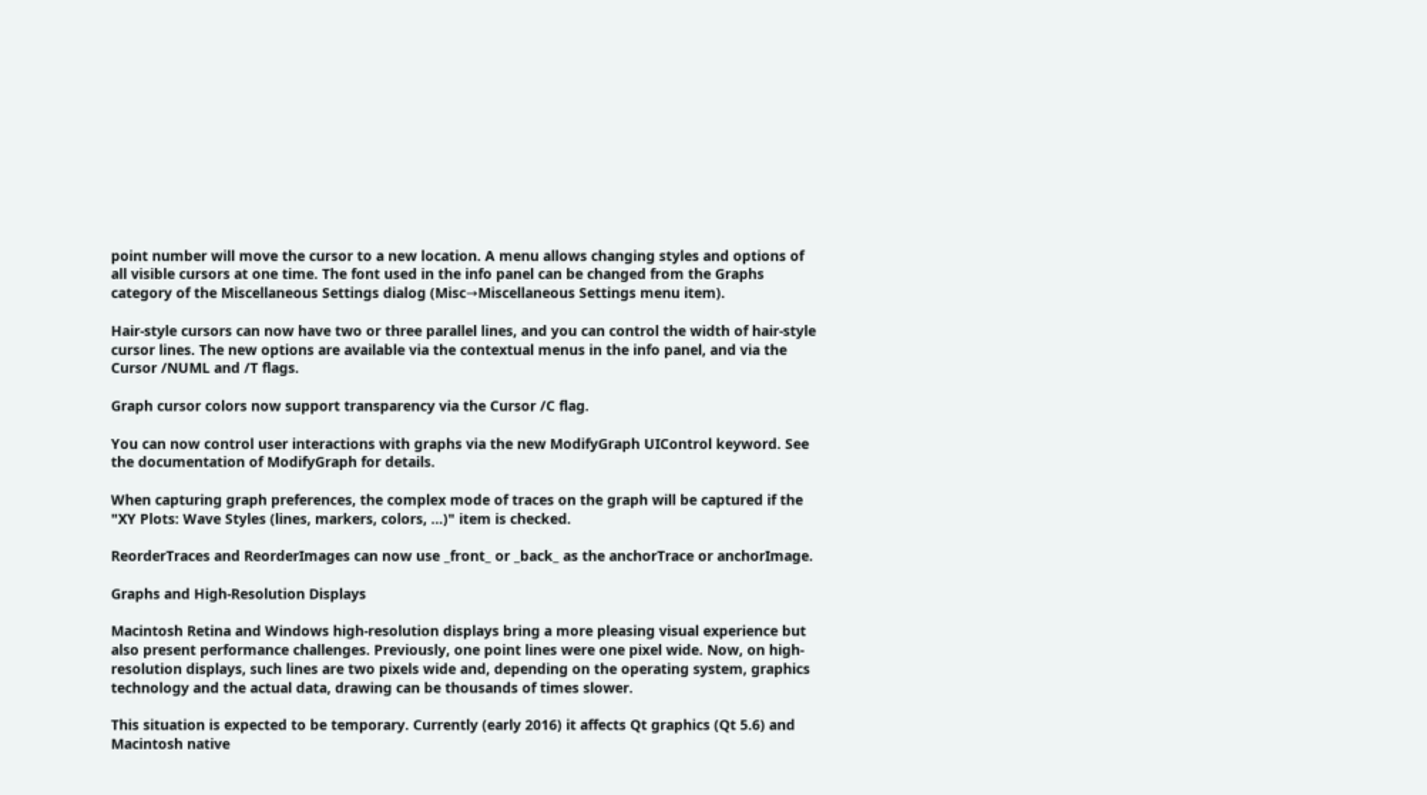point number will move the cursor to a new location. A menu allows changing styles and options of all visible cursors at one time. The font used in the info panel can be changed from the Graphs category of the Miscellaneous Settings dialog (Misc→Miscellaneous Settings menu item).

Hair-style cursors can now have two or three parallel lines, and you can control the width of hair-style cursor lines. The new options are available via the contextual menus in the info panel, and via the Cursor /NUML and /T flags.

Graph cursor colors now support transparency via the Cursor /C flag.

You can now control user interactions with graphs via the new ModifyGraph UIControl keyword. See the documentation of ModifyGraph for details.

When capturing graph preferences, the complex mode of traces on the graph will be captured if the "XY Plots: Wave Styles (lines, markers, colors, ...)" item is checked.

ReorderTraces and ReorderImages can now use _front_ or _back_ as the anchorTrace or anchorImage.

Graphs and High-Resolution Displays

Macintosh Retina and Windows high-resolution displays bring a more pleasing visual experience but also present performance challenges. Previously, one point lines were one pixel wide. Now, on high-resolution displays, such lines are two pixels wide and, depending on the operating system, graphics technology and the actual data, drawing can be thousands of times slower.

This situation is expected to be temporary. Currently (early 2016) it affects Qt graphics (Qt 5.6) and Macintosh native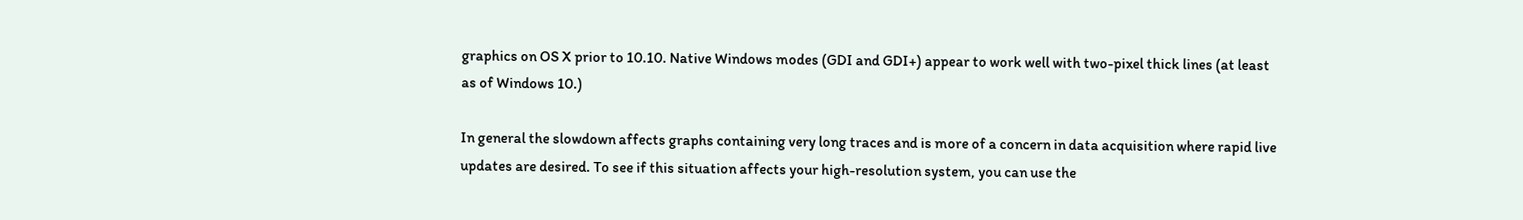graphics on OS X prior to 10.10. Native Windows modes (GDI and GDI+) appear to work well with two-pixel thick lines (at least as of Windows 10.)

In general the slowdown affects graphs containing very long traces and is more of a concern in data acquisition where rapid live updates are desired. To see if this situation affects your high-resolution system, you can use the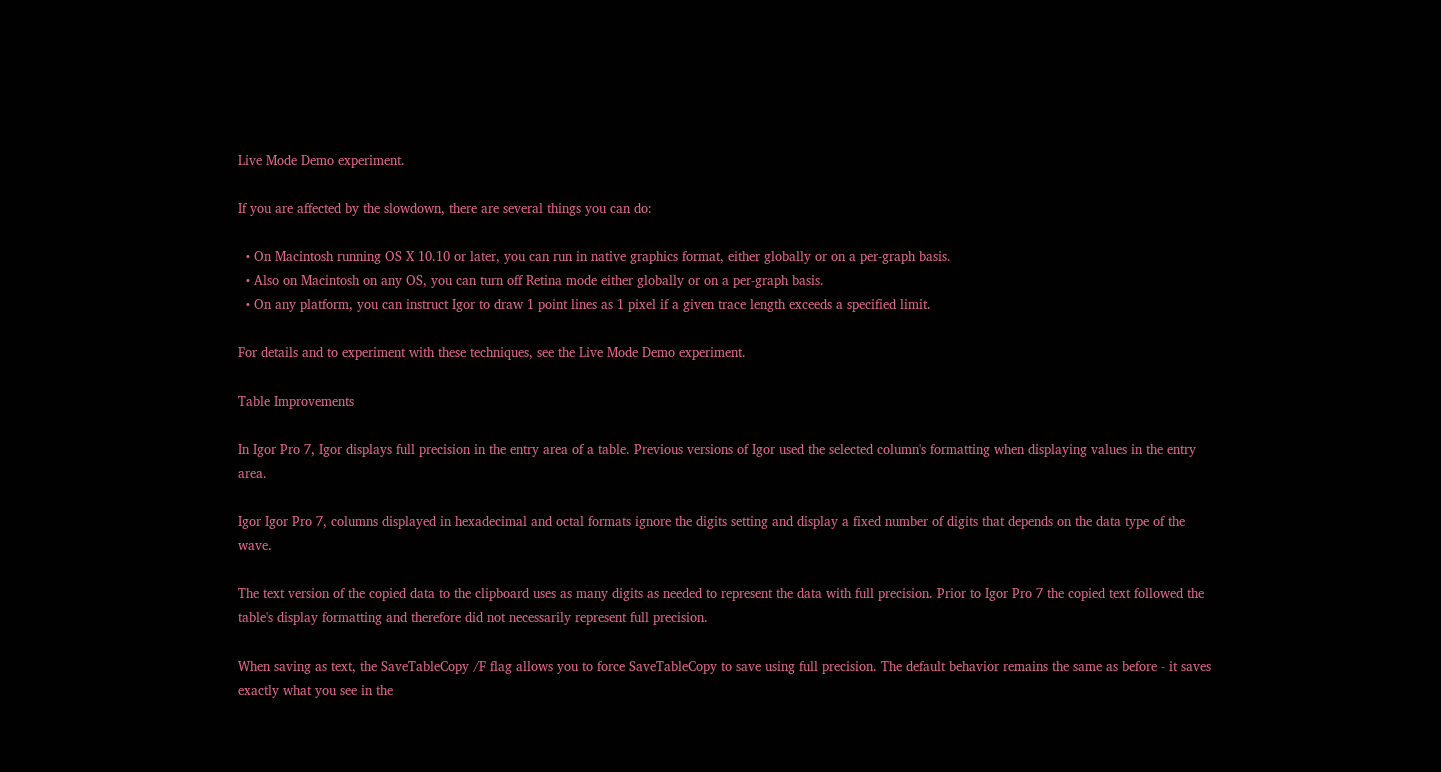Live Mode Demo experiment.

If you are affected by the slowdown, there are several things you can do:

  • On Macintosh running OS X 10.10 or later, you can run in native graphics format, either globally or on a per-graph basis.
  • Also on Macintosh on any OS, you can turn off Retina mode either globally or on a per-graph basis.
  • On any platform, you can instruct Igor to draw 1 point lines as 1 pixel if a given trace length exceeds a specified limit.

For details and to experiment with these techniques, see the Live Mode Demo experiment.

Table Improvements

In Igor Pro 7, Igor displays full precision in the entry area of a table. Previous versions of Igor used the selected column's formatting when displaying values in the entry area.

Igor Igor Pro 7, columns displayed in hexadecimal and octal formats ignore the digits setting and display a fixed number of digits that depends on the data type of the wave.

The text version of the copied data to the clipboard uses as many digits as needed to represent the data with full precision. Prior to Igor Pro 7 the copied text followed the table's display formatting and therefore did not necessarily represent full precision.

When saving as text, the SaveTableCopy /F flag allows you to force SaveTableCopy to save using full precision. The default behavior remains the same as before - it saves exactly what you see in the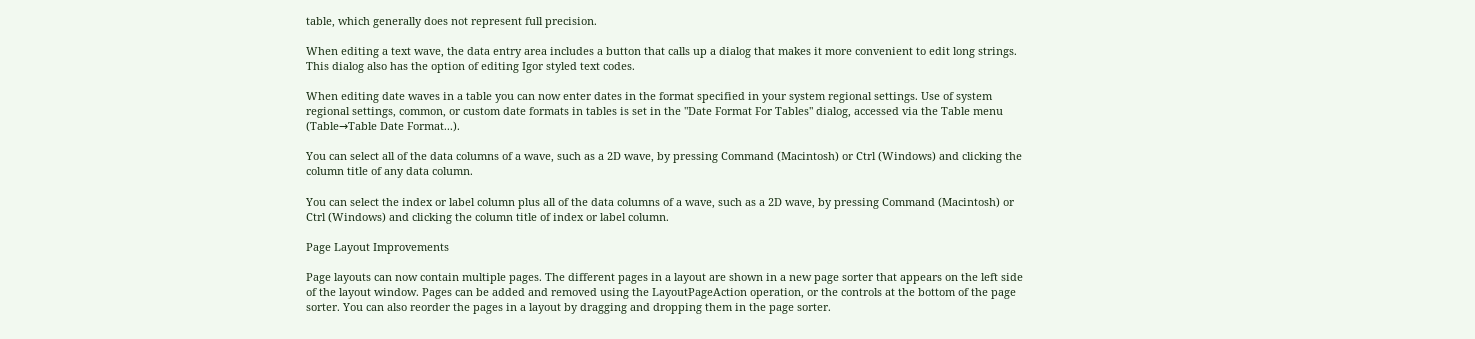table, which generally does not represent full precision.

When editing a text wave, the data entry area includes a button that calls up a dialog that makes it more convenient to edit long strings. This dialog also has the option of editing Igor styled text codes.

When editing date waves in a table you can now enter dates in the format specified in your system regional settings. Use of system regional settings, common, or custom date formats in tables is set in the "Date Format For Tables" dialog, accessed via the Table menu (Table→Table Date Format...).

You can select all of the data columns of a wave, such as a 2D wave, by pressing Command (Macintosh) or Ctrl (Windows) and clicking the column title of any data column.

You can select the index or label column plus all of the data columns of a wave, such as a 2D wave, by pressing Command (Macintosh) or Ctrl (Windows) and clicking the column title of index or label column.

Page Layout Improvements

Page layouts can now contain multiple pages. The different pages in a layout are shown in a new page sorter that appears on the left side of the layout window. Pages can be added and removed using the LayoutPageAction operation, or the controls at the bottom of the page sorter. You can also reorder the pages in a layout by dragging and dropping them in the page sorter.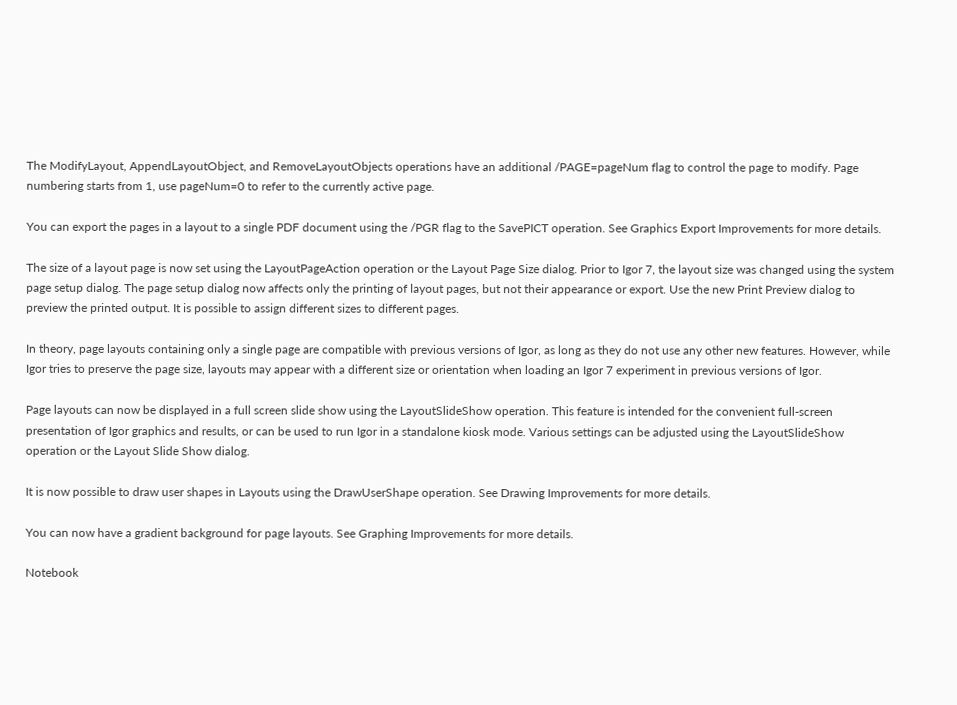The ModifyLayout, AppendLayoutObject, and RemoveLayoutObjects operations have an additional /PAGE=pageNum flag to control the page to modify. Page numbering starts from 1, use pageNum=0 to refer to the currently active page.

You can export the pages in a layout to a single PDF document using the /PGR flag to the SavePICT operation. See Graphics Export Improvements for more details.

The size of a layout page is now set using the LayoutPageAction operation or the Layout Page Size dialog. Prior to Igor 7, the layout size was changed using the system page setup dialog. The page setup dialog now affects only the printing of layout pages, but not their appearance or export. Use the new Print Preview dialog to preview the printed output. It is possible to assign different sizes to different pages.

In theory, page layouts containing only a single page are compatible with previous versions of Igor, as long as they do not use any other new features. However, while Igor tries to preserve the page size, layouts may appear with a different size or orientation when loading an Igor 7 experiment in previous versions of Igor.

Page layouts can now be displayed in a full screen slide show using the LayoutSlideShow operation. This feature is intended for the convenient full-screen presentation of Igor graphics and results, or can be used to run Igor in a standalone kiosk mode. Various settings can be adjusted using the LayoutSlideShow operation or the Layout Slide Show dialog.

It is now possible to draw user shapes in Layouts using the DrawUserShape operation. See Drawing Improvements for more details.

You can now have a gradient background for page layouts. See Graphing Improvements for more details.

Notebook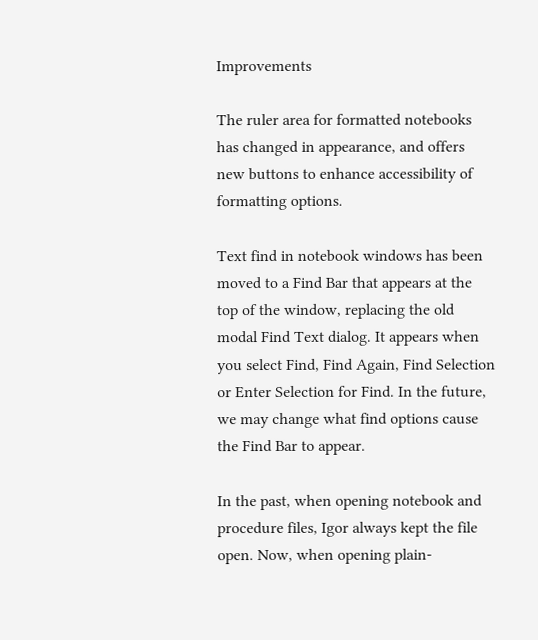Improvements

The ruler area for formatted notebooks has changed in appearance, and offers new buttons to enhance accessibility of formatting options.

Text find in notebook windows has been moved to a Find Bar that appears at the top of the window, replacing the old modal Find Text dialog. It appears when you select Find, Find Again, Find Selection or Enter Selection for Find. In the future, we may change what find options cause the Find Bar to appear.

In the past, when opening notebook and procedure files, Igor always kept the file open. Now, when opening plain-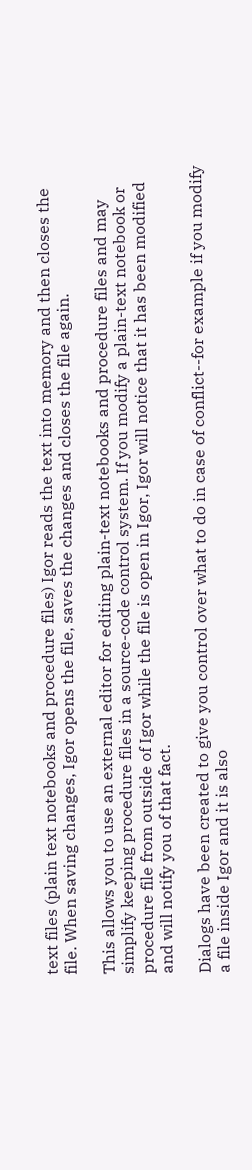text files (plain text notebooks and procedure files) Igor reads the text into memory and then closes the file. When saving changes, Igor opens the file, saves the changes and closes the file again.

This allows you to use an external editor for editing plain-text notebooks and procedure files and may simplify keeping procedure files in a source-code control system. If you modify a plain-text notebook or procedure file from outside of Igor while the file is open in Igor, Igor will notice that it has been modified and will notify you of that fact.

Dialogs have been created to give you control over what to do in case of conflict--for example if you modify a file inside Igor and it is also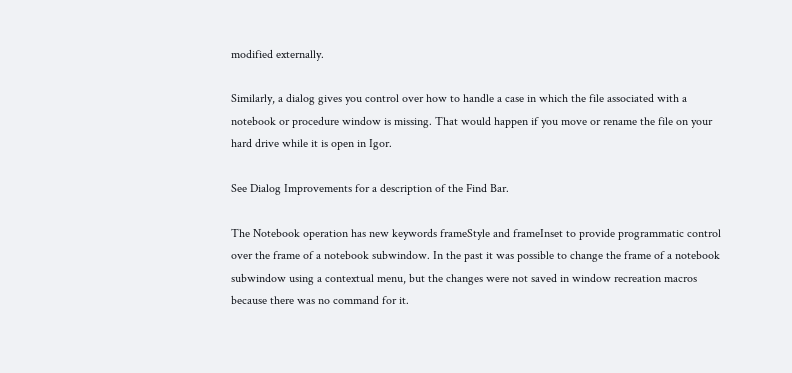modified externally.

Similarly, a dialog gives you control over how to handle a case in which the file associated with a notebook or procedure window is missing. That would happen if you move or rename the file on your hard drive while it is open in Igor.

See Dialog Improvements for a description of the Find Bar.

The Notebook operation has new keywords frameStyle and frameInset to provide programmatic control over the frame of a notebook subwindow. In the past it was possible to change the frame of a notebook subwindow using a contextual menu, but the changes were not saved in window recreation macros because there was no command for it.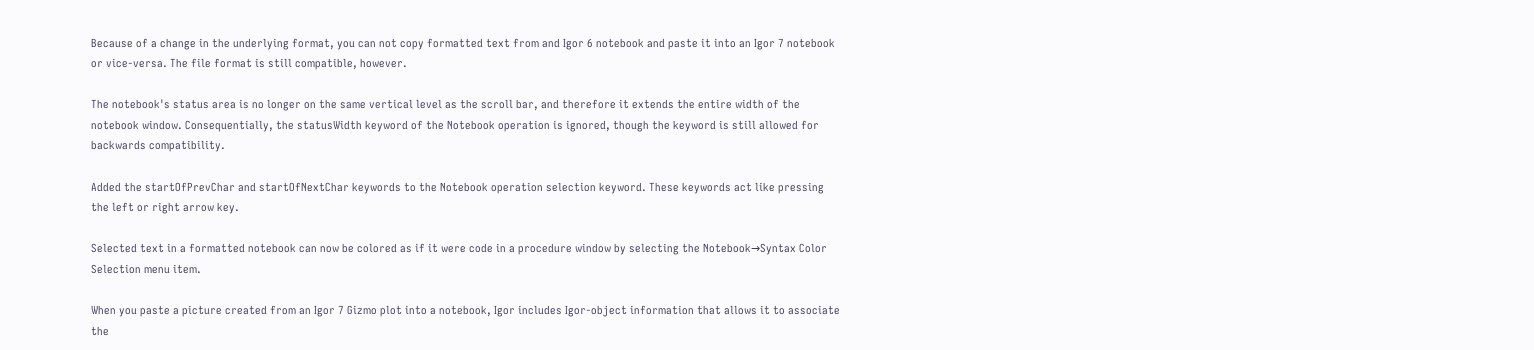Because of a change in the underlying format, you can not copy formatted text from and Igor 6 notebook and paste it into an Igor 7 notebook or vice-versa. The file format is still compatible, however.

The notebook's status area is no longer on the same vertical level as the scroll bar, and therefore it extends the entire width of the notebook window. Consequentially, the statusWidth keyword of the Notebook operation is ignored, though the keyword is still allowed for backwards compatibility.

Added the startOfPrevChar and startOfNextChar keywords to the Notebook operation selection keyword. These keywords act like pressing the left or right arrow key.

Selected text in a formatted notebook can now be colored as if it were code in a procedure window by selecting the Notebook→Syntax Color Selection menu item.

When you paste a picture created from an Igor 7 Gizmo plot into a notebook, Igor includes Igor-object information that allows it to associate the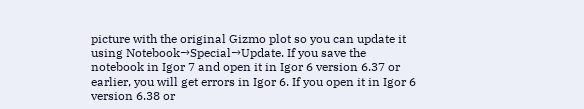picture with the original Gizmo plot so you can update it using Notebook→Special→Update. If you save the notebook in Igor 7 and open it in Igor 6 version 6.37 or earlier, you will get errors in Igor 6. If you open it in Igor 6 version 6.38 or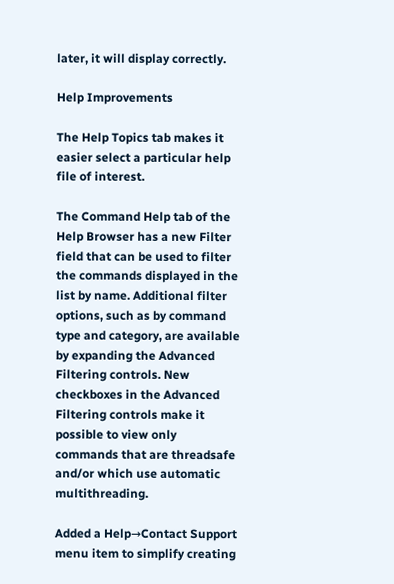later, it will display correctly.

Help Improvements

The Help Topics tab makes it easier select a particular help file of interest.

The Command Help tab of the Help Browser has a new Filter field that can be used to filter the commands displayed in the list by name. Additional filter options, such as by command type and category, are available by expanding the Advanced Filtering controls. New checkboxes in the Advanced Filtering controls make it possible to view only commands that are threadsafe and/or which use automatic multithreading.

Added a Help→Contact Support menu item to simplify creating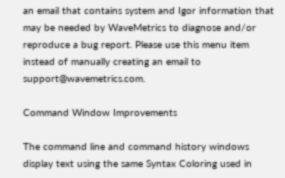an email that contains system and Igor information that may be needed by WaveMetrics to diagnose and/or reproduce a bug report. Please use this menu item instead of manually creating an email to support@wavemetrics.com.

Command Window Improvements

The command line and command history windows display text using the same Syntax Coloring used in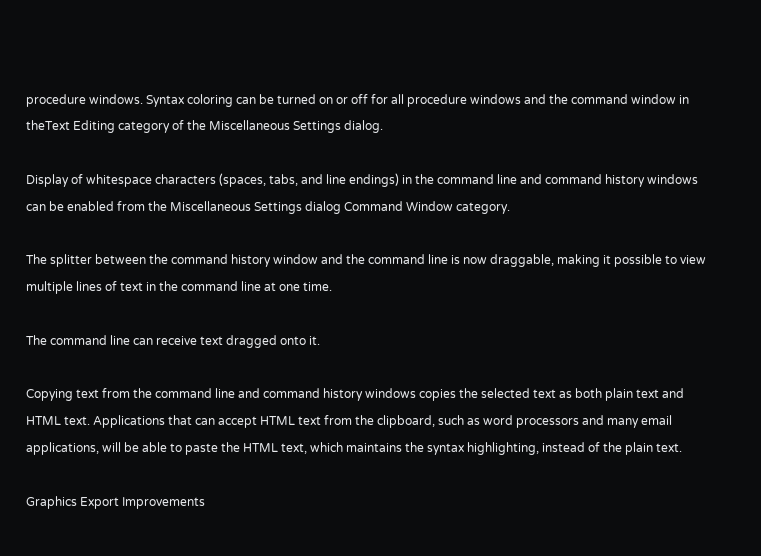procedure windows. Syntax coloring can be turned on or off for all procedure windows and the command window in theText Editing category of the Miscellaneous Settings dialog.

Display of whitespace characters (spaces, tabs, and line endings) in the command line and command history windows can be enabled from the Miscellaneous Settings dialog Command Window category.

The splitter between the command history window and the command line is now draggable, making it possible to view multiple lines of text in the command line at one time.

The command line can receive text dragged onto it.

Copying text from the command line and command history windows copies the selected text as both plain text and HTML text. Applications that can accept HTML text from the clipboard, such as word processors and many email applications, will be able to paste the HTML text, which maintains the syntax highlighting, instead of the plain text.

Graphics Export Improvements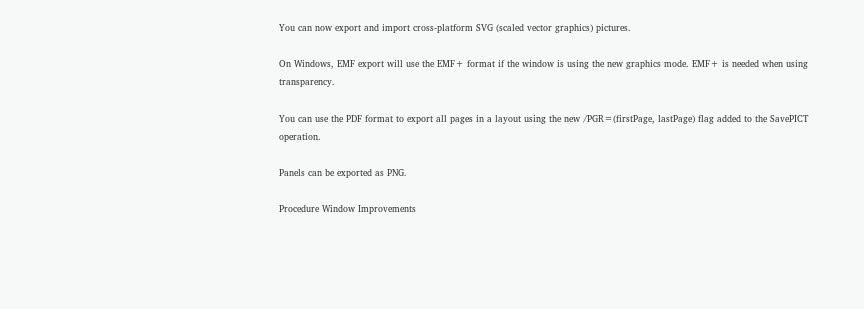You can now export and import cross-platform SVG (scaled vector graphics) pictures.

On Windows, EMF export will use the EMF+ format if the window is using the new graphics mode. EMF+ is needed when using transparency.

You can use the PDF format to export all pages in a layout using the new /PGR=(firstPage, lastPage) flag added to the SavePICT operation.

Panels can be exported as PNG.

Procedure Window Improvements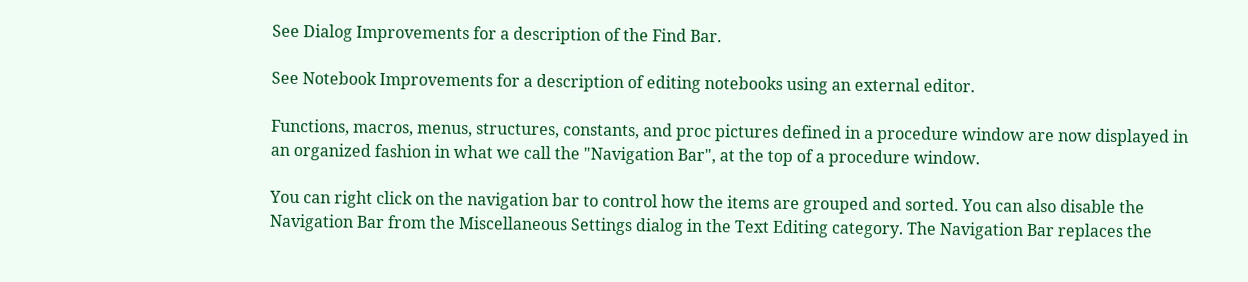See Dialog Improvements for a description of the Find Bar.

See Notebook Improvements for a description of editing notebooks using an external editor.

Functions, macros, menus, structures, constants, and proc pictures defined in a procedure window are now displayed in an organized fashion in what we call the "Navigation Bar", at the top of a procedure window.

You can right click on the navigation bar to control how the items are grouped and sorted. You can also disable the Navigation Bar from the Miscellaneous Settings dialog in the Text Editing category. The Navigation Bar replaces the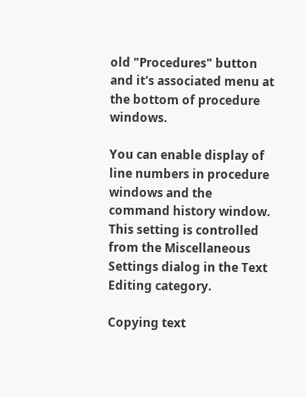old "Procedures" button and it's associated menu at the bottom of procedure windows.

You can enable display of line numbers in procedure windows and the command history window. This setting is controlled from the Miscellaneous Settings dialog in the Text Editing category.

Copying text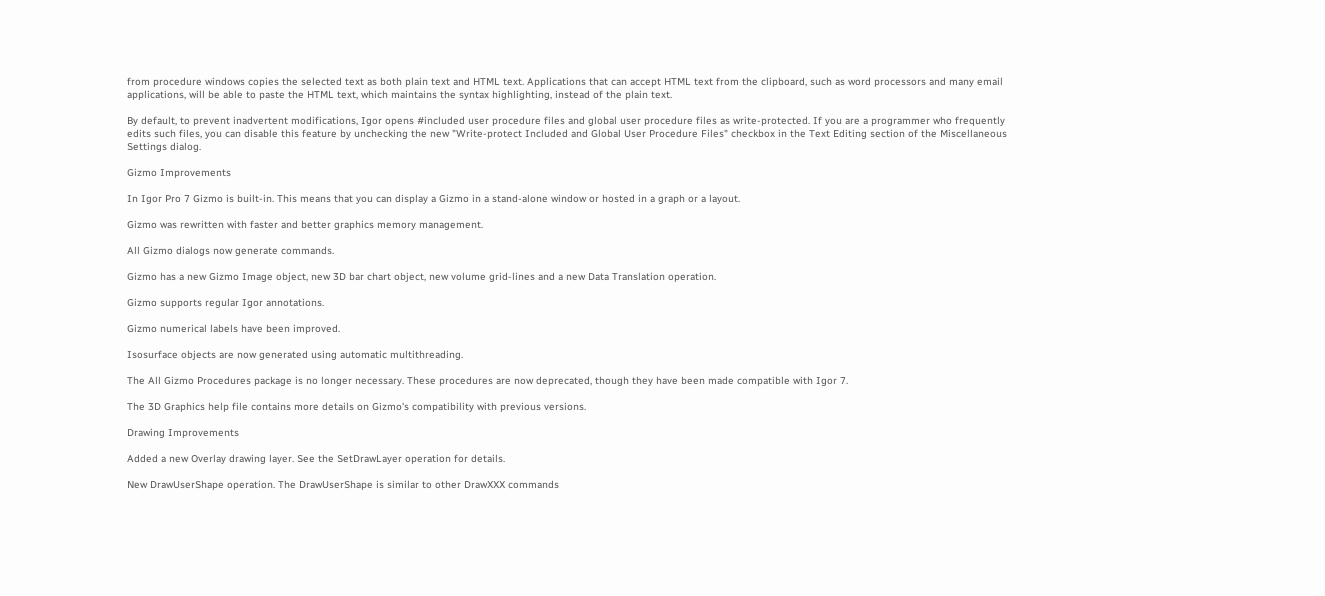from procedure windows copies the selected text as both plain text and HTML text. Applications that can accept HTML text from the clipboard, such as word processors and many email applications, will be able to paste the HTML text, which maintains the syntax highlighting, instead of the plain text.

By default, to prevent inadvertent modifications, Igor opens #included user procedure files and global user procedure files as write-protected. If you are a programmer who frequently edits such files, you can disable this feature by unchecking the new "Write-protect Included and Global User Procedure Files" checkbox in the Text Editing section of the Miscellaneous Settings dialog.

Gizmo Improvements

In Igor Pro 7 Gizmo is built-in. This means that you can display a Gizmo in a stand-alone window or hosted in a graph or a layout.

Gizmo was rewritten with faster and better graphics memory management.

All Gizmo dialogs now generate commands.

Gizmo has a new Gizmo Image object, new 3D bar chart object, new volume grid-lines and a new Data Translation operation.

Gizmo supports regular Igor annotations.

Gizmo numerical labels have been improved.

Isosurface objects are now generated using automatic multithreading.

The All Gizmo Procedures package is no longer necessary. These procedures are now deprecated, though they have been made compatible with Igor 7.

The 3D Graphics help file contains more details on Gizmo's compatibility with previous versions.

Drawing Improvements

Added a new Overlay drawing layer. See the SetDrawLayer operation for details.

New DrawUserShape operation. The DrawUserShape is similar to other DrawXXX commands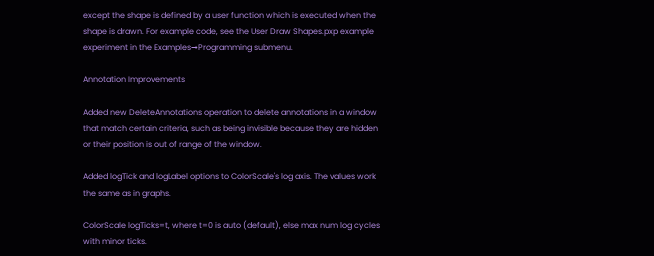except the shape is defined by a user function which is executed when the shape is drawn. For example code, see the User Draw Shapes.pxp example experiment in the Examples→Programming submenu.

Annotation Improvements

Added new DeleteAnnotations operation to delete annotations in a window that match certain criteria, such as being invisible because they are hidden or their position is out of range of the window.

Added logTick and logLabel options to ColorScale's log axis. The values work the same as in graphs.

ColorScale logTicks=t, where t=0 is auto (default), else max num log cycles with minor ticks.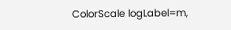ColorScale logLabel=m,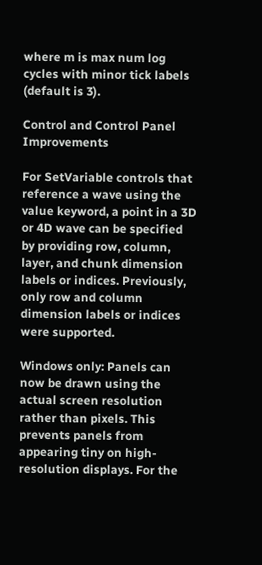where m is max num log cycles with minor tick labels (default is 3).

Control and Control Panel Improvements

For SetVariable controls that reference a wave using the value keyword, a point in a 3D or 4D wave can be specified by providing row, column, layer, and chunk dimension labels or indices. Previously, only row and column dimension labels or indices were supported.

Windows only: Panels can now be drawn using the actual screen resolution rather than pixels. This prevents panels from appearing tiny on high-resolution displays. For the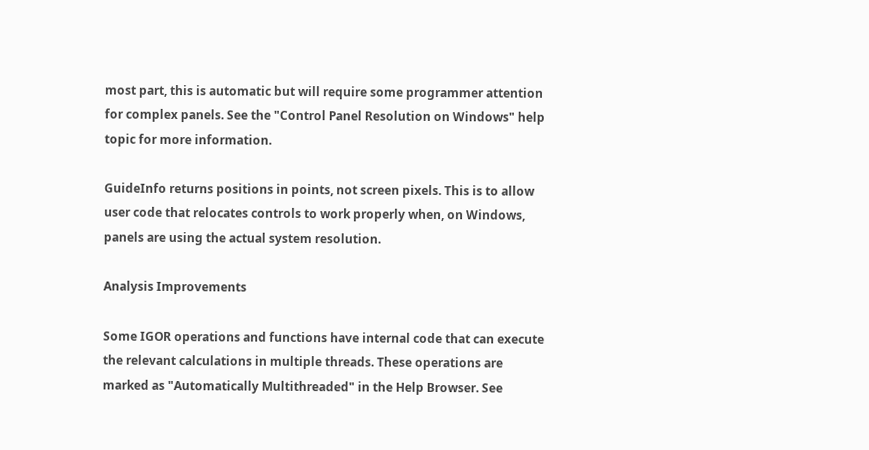most part, this is automatic but will require some programmer attention for complex panels. See the "Control Panel Resolution on Windows" help topic for more information.

GuideInfo returns positions in points, not screen pixels. This is to allow user code that relocates controls to work properly when, on Windows, panels are using the actual system resolution.

Analysis Improvements

Some IGOR operations and functions have internal code that can execute the relevant calculations in multiple threads. These operations are marked as "Automatically Multithreaded" in the Help Browser. See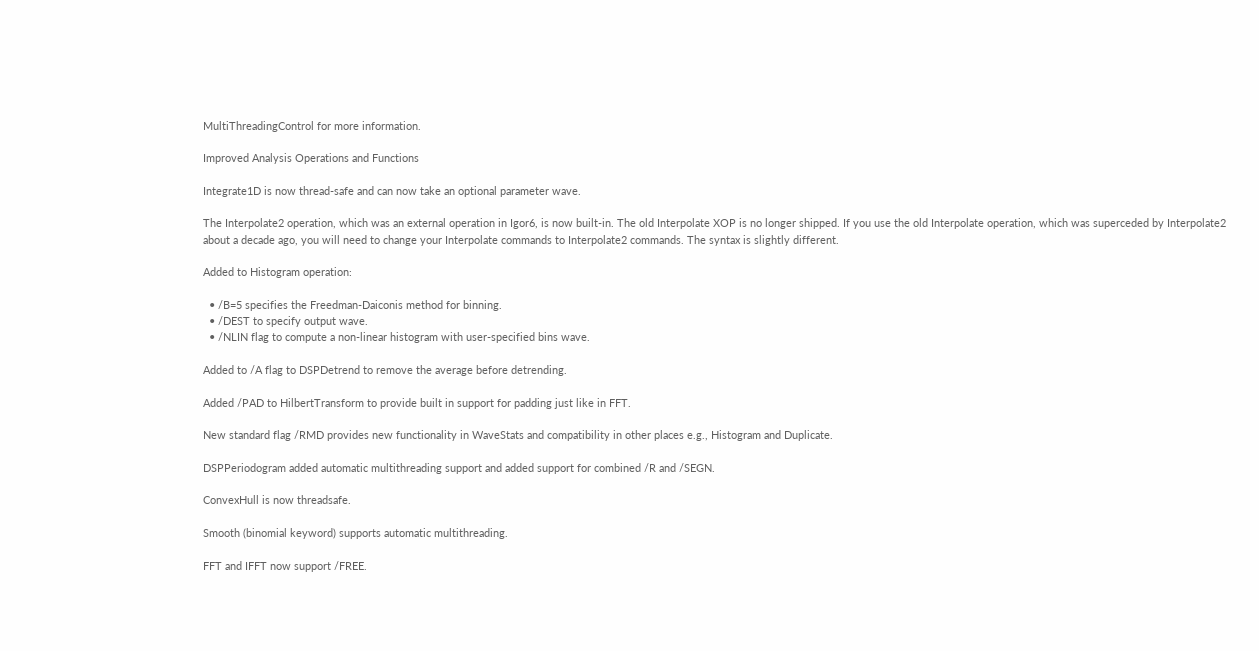MultiThreadingControl for more information.

Improved Analysis Operations and Functions

Integrate1D is now thread-safe and can now take an optional parameter wave.

The Interpolate2 operation, which was an external operation in Igor6, is now built-in. The old Interpolate XOP is no longer shipped. If you use the old Interpolate operation, which was superceded by Interpolate2 about a decade ago, you will need to change your Interpolate commands to Interpolate2 commands. The syntax is slightly different.

Added to Histogram operation:

  • /B=5 specifies the Freedman-Daiconis method for binning.
  • /DEST to specify output wave.
  • /NLIN flag to compute a non-linear histogram with user-specified bins wave.

Added to /A flag to DSPDetrend to remove the average before detrending.

Added /PAD to HilbertTransform to provide built in support for padding just like in FFT.

New standard flag /RMD provides new functionality in WaveStats and compatibility in other places e.g., Histogram and Duplicate.

DSPPeriodogram added automatic multithreading support and added support for combined /R and /SEGN.

ConvexHull is now threadsafe.

Smooth (binomial keyword) supports automatic multithreading.

FFT and IFFT now support /FREE.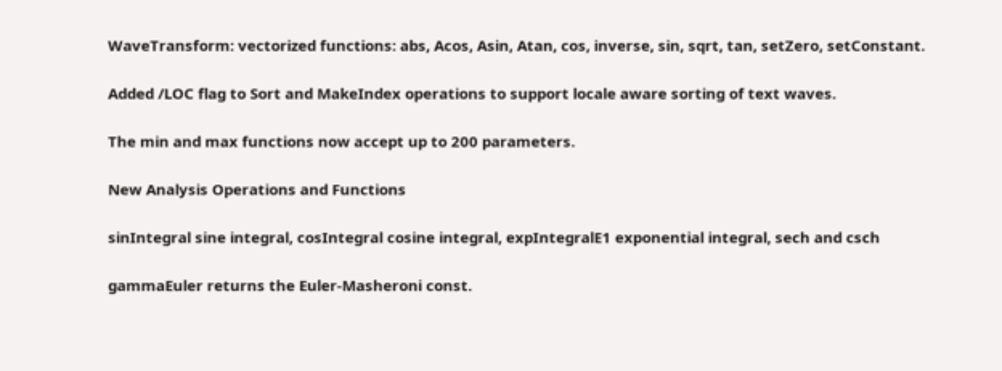WaveTransform: vectorized functions: abs, Acos, Asin, Atan, cos, inverse, sin, sqrt, tan, setZero, setConstant.

Added /LOC flag to Sort and MakeIndex operations to support locale aware sorting of text waves.

The min and max functions now accept up to 200 parameters.

New Analysis Operations and Functions

sinIntegral sine integral, cosIntegral cosine integral, expIntegralE1 exponential integral, sech and csch

gammaEuler returns the Euler-Masheroni const.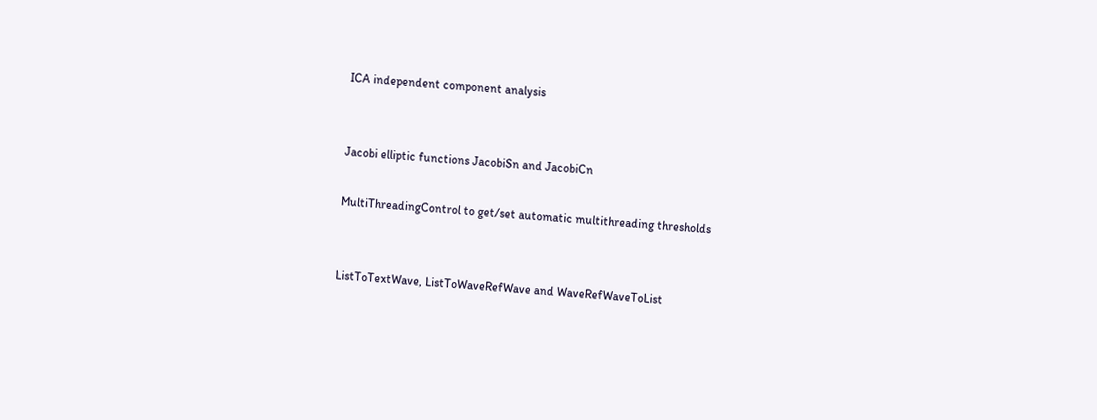ICA independent component analysis


Jacobi elliptic functions JacobiSn and JacobiCn

MultiThreadingControl to get/set automatic multithreading thresholds


ListToTextWave, ListToWaveRefWave and WaveRefWaveToList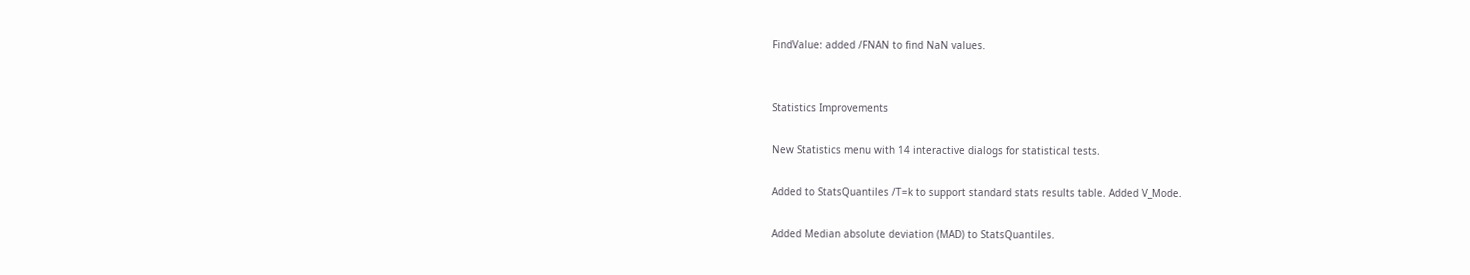FindValue: added /FNAN to find NaN values.


Statistics Improvements

New Statistics menu with 14 interactive dialogs for statistical tests.

Added to StatsQuantiles /T=k to support standard stats results table. Added V_Mode.

Added Median absolute deviation (MAD) to StatsQuantiles.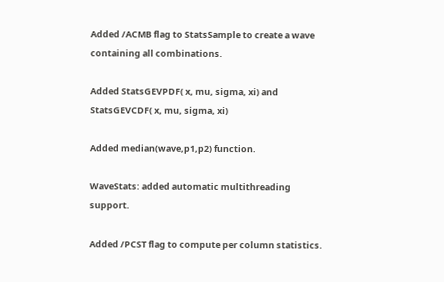Added /ACMB flag to StatsSample to create a wave containing all combinations.

Added StatsGEVPDF( x, mu, sigma, xi) and StatsGEVCDF( x, mu, sigma, xi)

Added median(wave,p1,p2) function.

WaveStats: added automatic multithreading support.

Added /PCST flag to compute per column statistics.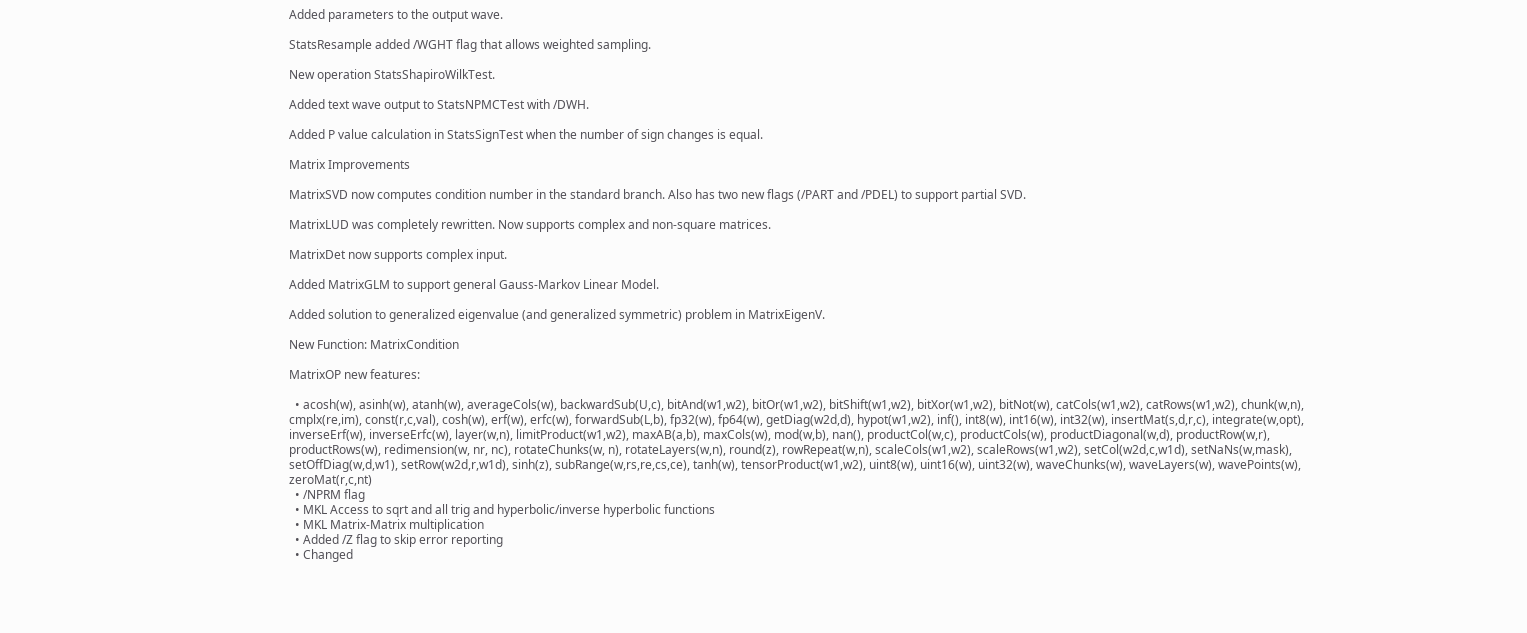Added parameters to the output wave.

StatsResample added /WGHT flag that allows weighted sampling.

New operation StatsShapiroWilkTest.

Added text wave output to StatsNPMCTest with /DWH.

Added P value calculation in StatsSignTest when the number of sign changes is equal.

Matrix Improvements

MatrixSVD now computes condition number in the standard branch. Also has two new flags (/PART and /PDEL) to support partial SVD.

MatrixLUD was completely rewritten. Now supports complex and non-square matrices.

MatrixDet now supports complex input.

Added MatrixGLM to support general Gauss-Markov Linear Model.

Added solution to generalized eigenvalue (and generalized symmetric) problem in MatrixEigenV.

New Function: MatrixCondition

MatrixOP new features:

  • acosh(w), asinh(w), atanh(w), averageCols(w), backwardSub(U,c), bitAnd(w1,w2), bitOr(w1,w2), bitShift(w1,w2), bitXor(w1,w2), bitNot(w), catCols(w1,w2), catRows(w1,w2), chunk(w,n), cmplx(re,im), const(r,c,val), cosh(w), erf(w), erfc(w), forwardSub(L,b), fp32(w), fp64(w), getDiag(w2d,d), hypot(w1,w2), inf(), int8(w), int16(w), int32(w), insertMat(s,d,r,c), integrate(w,opt), inverseErf(w), inverseErfc(w), layer(w,n), limitProduct(w1,w2), maxAB(a,b), maxCols(w), mod(w,b), nan(), productCol(w,c), productCols(w), productDiagonal(w,d), productRow(w,r), productRows(w), redimension(w, nr, nc), rotateChunks(w, n), rotateLayers(w,n), round(z), rowRepeat(w,n), scaleCols(w1,w2), scaleRows(w1,w2), setCol(w2d,c,w1d), setNaNs(w,mask), setOffDiag(w,d,w1), setRow(w2d,r,w1d), sinh(z), subRange(w,rs,re,cs,ce), tanh(w), tensorProduct(w1,w2), uint8(w), uint16(w), uint32(w), waveChunks(w), waveLayers(w), wavePoints(w), zeroMat(r,c,nt)
  • /NPRM flag
  • MKL Access to sqrt and all trig and hyperbolic/inverse hyperbolic functions
  • MKL Matrix-Matrix multiplication
  • Added /Z flag to skip error reporting
  • Changed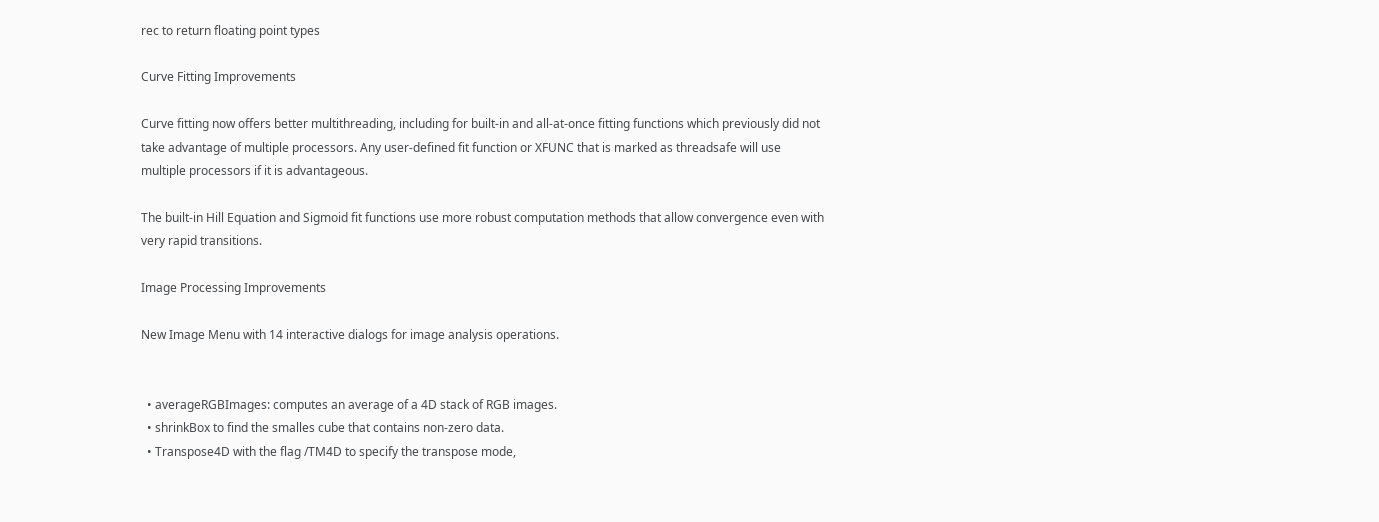rec to return floating point types

Curve Fitting Improvements

Curve fitting now offers better multithreading, including for built-in and all-at-once fitting functions which previously did not take advantage of multiple processors. Any user-defined fit function or XFUNC that is marked as threadsafe will use multiple processors if it is advantageous.

The built-in Hill Equation and Sigmoid fit functions use more robust computation methods that allow convergence even with very rapid transitions.

Image Processing Improvements

New Image Menu with 14 interactive dialogs for image analysis operations.


  • averageRGBImages: computes an average of a 4D stack of RGB images.
  • shrinkBox to find the smalles cube that contains non-zero data.
  • Transpose4D with the flag /TM4D to specify the transpose mode,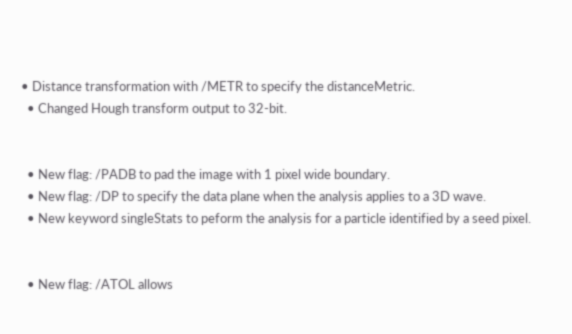• Distance transformation with /METR to specify the distanceMetric.
  • Changed Hough transform output to 32-bit.


  • New flag: /PADB to pad the image with 1 pixel wide boundary.
  • New flag: /DP to specify the data plane when the analysis applies to a 3D wave.
  • New keyword singleStats to peform the analysis for a particle identified by a seed pixel.


  • New flag: /ATOL allows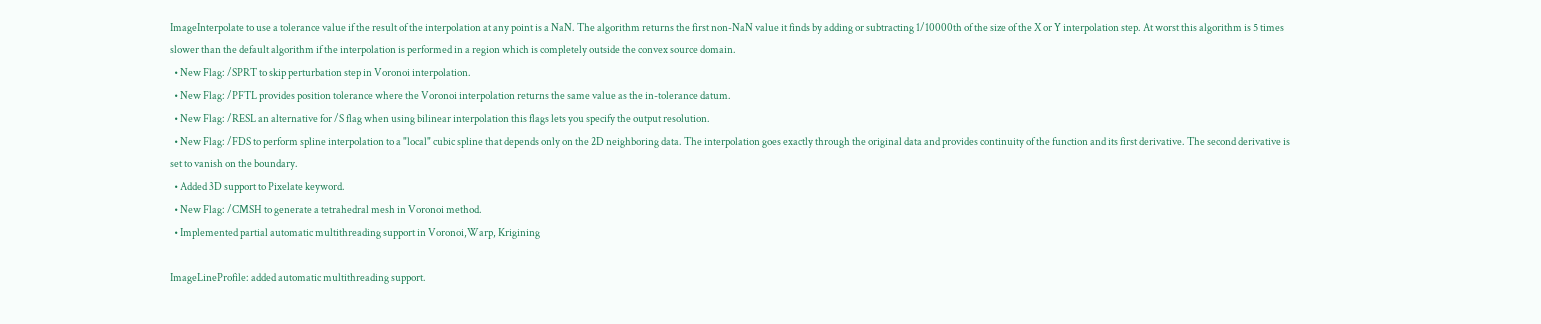ImageInterpolate to use a tolerance value if the result of the interpolation at any point is a NaN. The algorithm returns the first non-NaN value it finds by adding or subtracting 1/10000th of the size of the X or Y interpolation step. At worst this algorithm is 5 times slower than the default algorithm if the interpolation is performed in a region which is completely outside the convex source domain.
  • New Flag: /SPRT to skip perturbation step in Voronoi interpolation.
  • New Flag: /PFTL provides position tolerance where the Voronoi interpolation returns the same value as the in-tolerance datum.
  • New Flag: /RESL an alternative for /S flag when using bilinear interpolation this flags lets you specify the output resolution.
  • New Flag: /FDS to perform spline interpolation to a "local" cubic spline that depends only on the 2D neighboring data. The interpolation goes exactly through the original data and provides continuity of the function and its first derivative. The second derivative is set to vanish on the boundary.
  • Added 3D support to Pixelate keyword.
  • New Flag: /CMSH to generate a tetrahedral mesh in Voronoi method.
  • Implemented partial automatic multithreading support in Voronoi,Warp, Krigining

ImageLineProfile: added automatic multithreading support.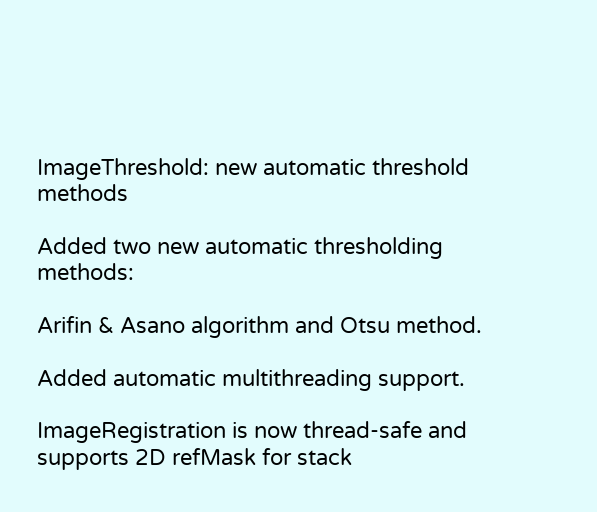ImageThreshold: new automatic threshold methods

Added two new automatic thresholding methods:

Arifin & Asano algorithm and Otsu method.

Added automatic multithreading support.

ImageRegistration is now thread-safe and supports 2D refMask for stack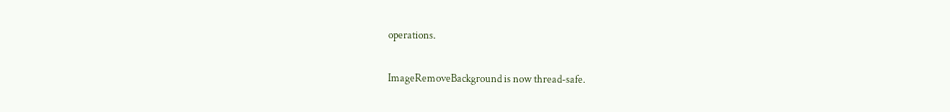operations.

ImageRemoveBackground is now thread-safe.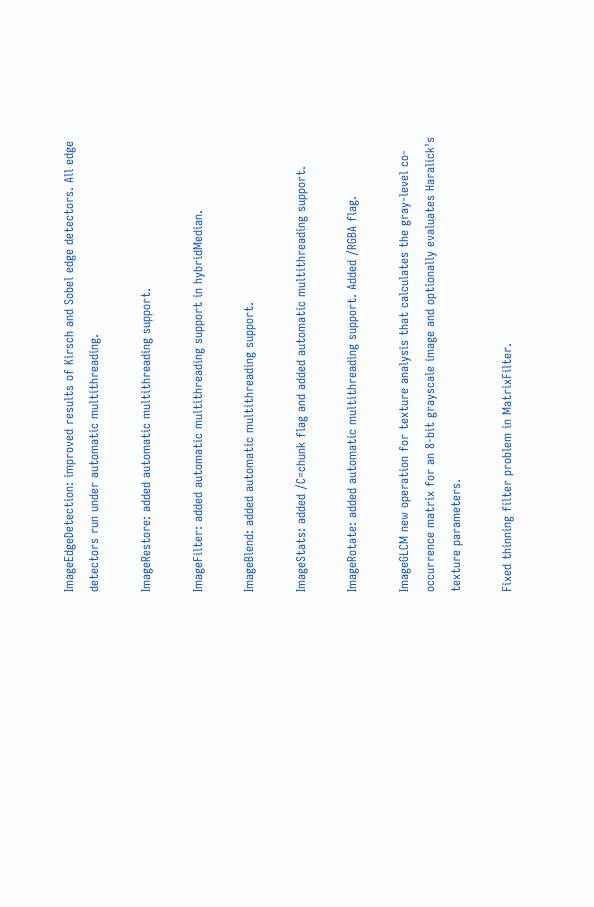ImageEdgeDetection: improved results of Kirsch and Sobel edge detectors. All edge detectors run under automatic multithreading.

ImageRestore: added automatic multithreading support.

ImageFilter: added automatic multithreading support in hybridMedian.

ImageBlend: added automatic multithreading support.

ImageStats: added /C=chunk flag and added automatic multithreading support.

ImageRotate: added automatic multithreading support. Added /RGBA flag.

ImageGLCM new operation for texture analysis that calculates the gray-level co-occurrence matrix for an 8-bit grayscale image and optionally evaluates Haralick's texture parameters.

Fixed thinning filter problem in MatrixFilter.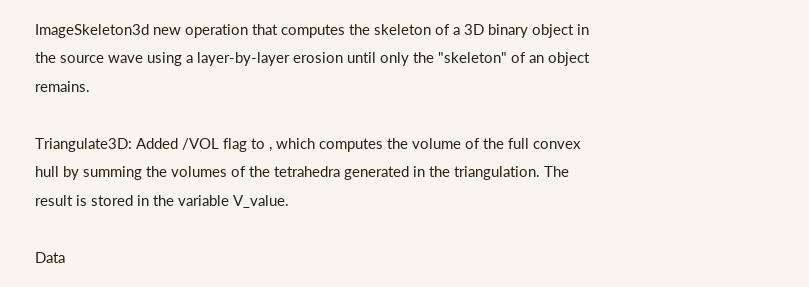ImageSkeleton3d new operation that computes the skeleton of a 3D binary object in the source wave using a layer-by-layer erosion until only the "skeleton" of an object remains.

Triangulate3D: Added /VOL flag to , which computes the volume of the full convex hull by summing the volumes of the tetrahedra generated in the triangulation. The result is stored in the variable V_value.

Data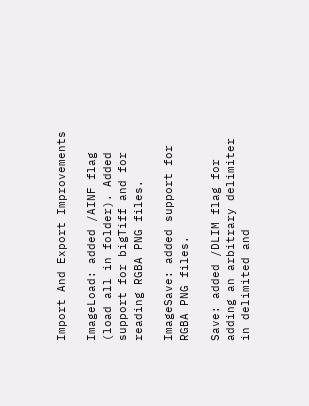Import And Export Improvements

ImageLoad: added /AINF flag (load all in folder). Added support for bigTiff and for reading RGBA PNG files.

ImageSave: added support for RGBA PNG files.

Save: added /DLIM flag for adding an arbitrary delimiter in delimited and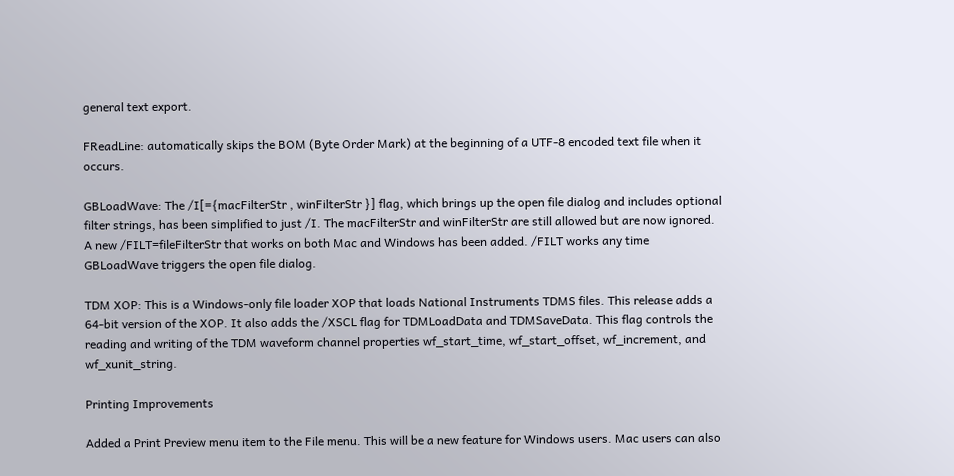general text export.

FReadLine: automatically skips the BOM (Byte Order Mark) at the beginning of a UTF-8 encoded text file when it occurs.

GBLoadWave: The /I[={macFilterStr , winFilterStr }] flag, which brings up the open file dialog and includes optional filter strings, has been simplified to just /I. The macFilterStr and winFilterStr are still allowed but are now ignored. A new /FILT=fileFilterStr that works on both Mac and Windows has been added. /FILT works any time GBLoadWave triggers the open file dialog.

TDM XOP: This is a Windows-only file loader XOP that loads National Instruments TDMS files. This release adds a 64-bit version of the XOP. It also adds the /XSCL flag for TDMLoadData and TDMSaveData. This flag controls the reading and writing of the TDM waveform channel properties wf_start_time, wf_start_offset, wf_increment, and wf_xunit_string.

Printing Improvements

Added a Print Preview menu item to the File menu. This will be a new feature for Windows users. Mac users can also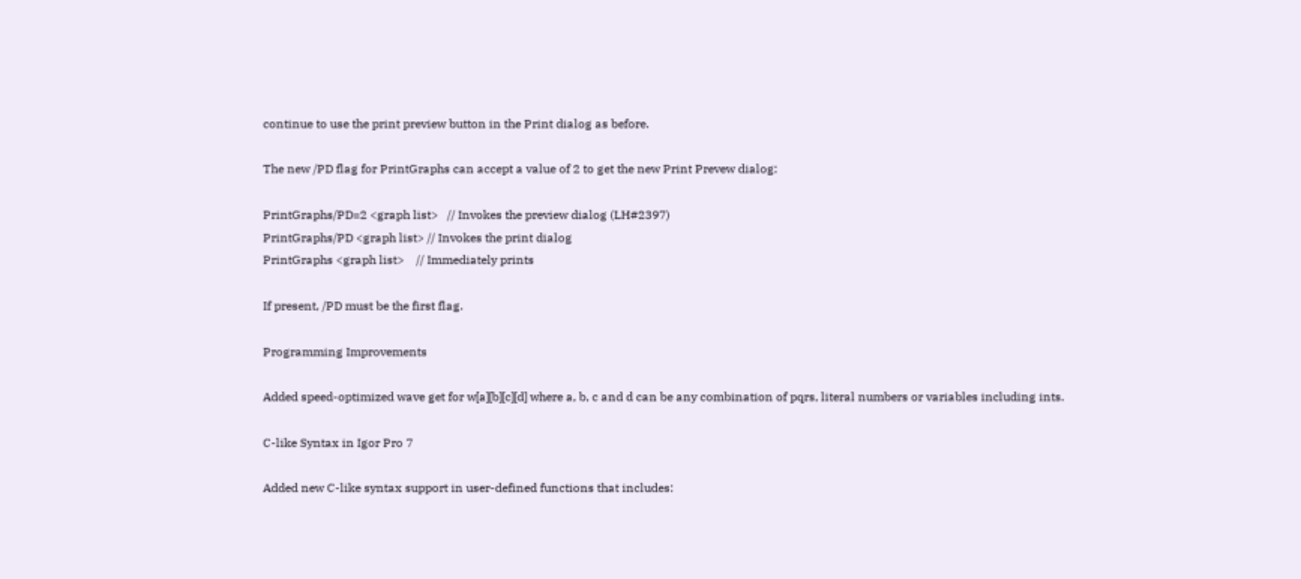continue to use the print preview button in the Print dialog as before.

The new /PD flag for PrintGraphs can accept a value of 2 to get the new Print Prevew dialog:

PrintGraphs/PD=2 <graph list>   // Invokes the preview dialog (LH#2397)
PrintGraphs/PD <graph list> // Invokes the print dialog
PrintGraphs <graph list>    // Immediately prints

If present, /PD must be the first flag.

Programming Improvements

Added speed-optimized wave get for w[a][b][c][d] where a, b, c and d can be any combination of pqrs, literal numbers or variables including ints.

C-like Syntax in Igor Pro 7

Added new C-like syntax support in user-defined functions that includes: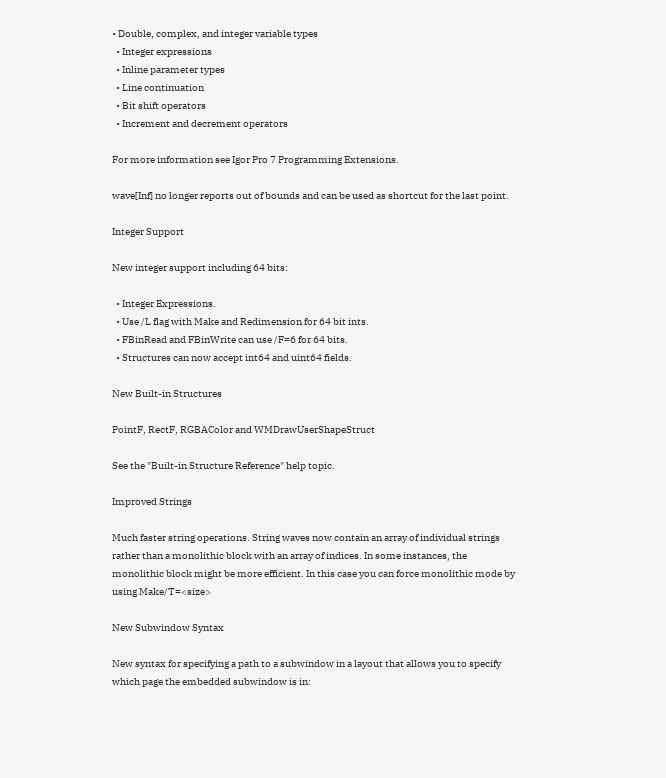• Double, complex, and integer variable types
  • Integer expressions
  • Inline parameter types
  • Line continuation
  • Bit shift operators
  • Increment and decrement operators

For more information see Igor Pro 7 Programming Extensions.

wave[Inf] no longer reports out of bounds and can be used as shortcut for the last point.

Integer Support

New integer support including 64 bits:

  • Integer Expressions.
  • Use /L flag with Make and Redimension for 64 bit ints.
  • FBinRead and FBinWrite can use /F=6 for 64 bits.
  • Structures can now accept int64 and uint64 fields.

New Built-in Structures

PointF, RectF, RGBAColor and WMDrawUserShapeStruct

See the "Built-in Structure Reference" help topic.

Improved Strings

Much faster string operations. String waves now contain an array of individual strings rather than a monolithic block with an array of indices. In some instances, the monolithic block might be more efficient. In this case you can force monolithic mode by using Make/T=<size>

New Subwindow Syntax

New syntax for specifying a path to a subwindow in a layout that allows you to specify which page the embedded subwindow is in: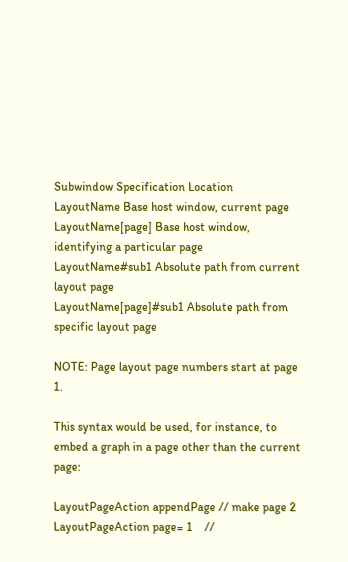Subwindow Specification Location
LayoutName Base host window, current page
LayoutName[page] Base host window, identifying a particular page
LayoutName#sub1 Absolute path from current layout page
LayoutName[page]#sub1 Absolute path from specific layout page

NOTE: Page layout page numbers start at page 1.

This syntax would be used, for instance, to embed a graph in a page other than the current page:

LayoutPageAction appendPage // make page 2
LayoutPageAction page= 1    //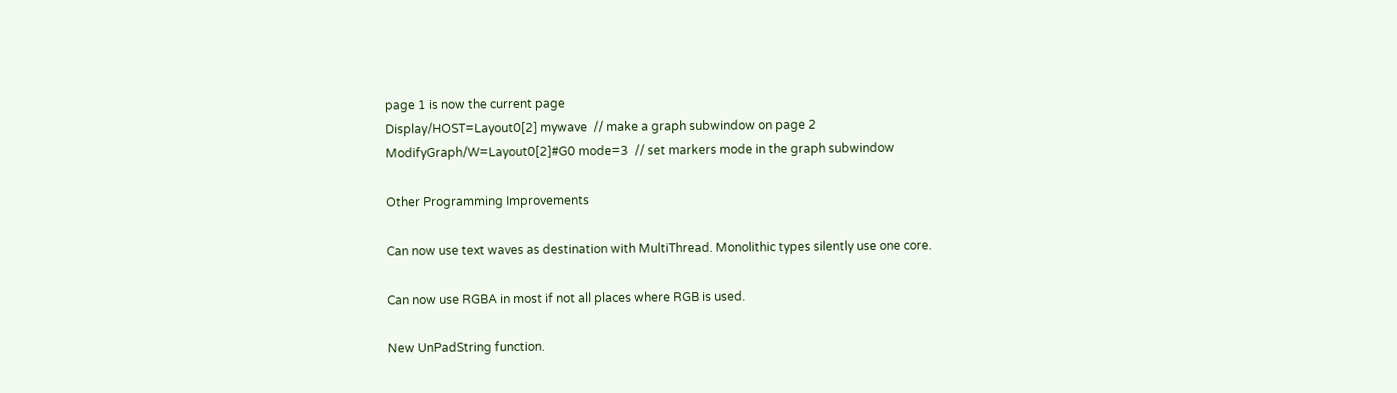page 1 is now the current page
Display/HOST=Layout0[2] mywave  // make a graph subwindow on page 2
ModifyGraph/W=Layout0[2]#G0 mode=3  // set markers mode in the graph subwindow

Other Programming Improvements

Can now use text waves as destination with MultiThread. Monolithic types silently use one core.

Can now use RGBA in most if not all places where RGB is used.

New UnPadString function.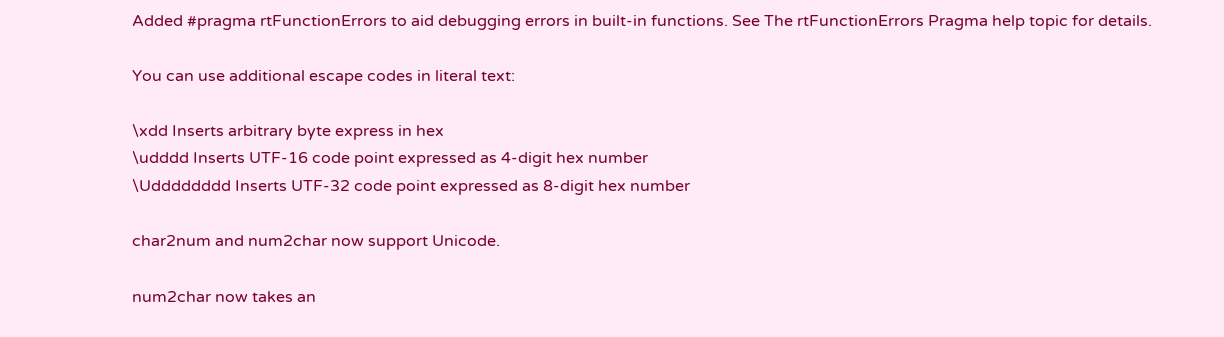Added #pragma rtFunctionErrors to aid debugging errors in built-in functions. See The rtFunctionErrors Pragma help topic for details.

You can use additional escape codes in literal text:

\xdd Inserts arbitrary byte express in hex
\udddd Inserts UTF-16 code point expressed as 4-digit hex number
\Udddddddd Inserts UTF-32 code point expressed as 8-digit hex number

char2num and num2char now support Unicode.

num2char now takes an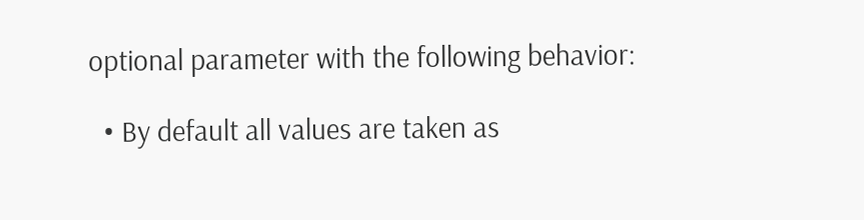optional parameter with the following behavior:

  • By default all values are taken as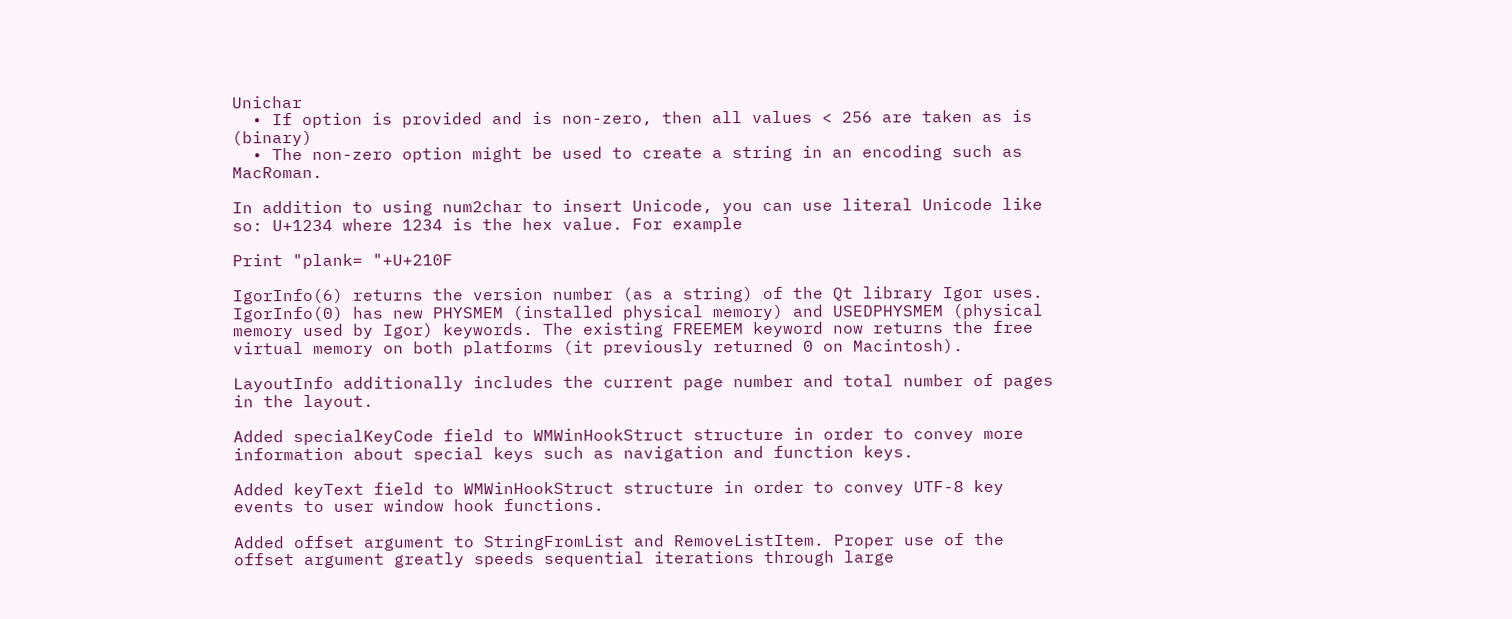Unichar
  • If option is provided and is non-zero, then all values < 256 are taken as is (binary)
  • The non-zero option might be used to create a string in an encoding such as MacRoman.

In addition to using num2char to insert Unicode, you can use literal Unicode like so: U+1234 where 1234 is the hex value. For example

Print "plank= "+U+210F

IgorInfo(6) returns the version number (as a string) of the Qt library Igor uses. IgorInfo(0) has new PHYSMEM (installed physical memory) and USEDPHYSMEM (physical memory used by Igor) keywords. The existing FREEMEM keyword now returns the free virtual memory on both platforms (it previously returned 0 on Macintosh).

LayoutInfo additionally includes the current page number and total number of pages in the layout.

Added specialKeyCode field to WMWinHookStruct structure in order to convey more information about special keys such as navigation and function keys.

Added keyText field to WMWinHookStruct structure in order to convey UTF-8 key events to user window hook functions.

Added offset argument to StringFromList and RemoveListItem. Proper use of the offset argument greatly speeds sequential iterations through large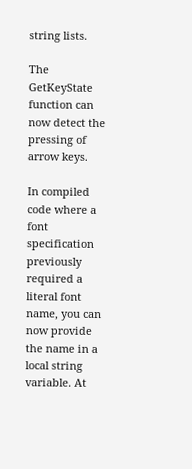string lists.

The GetKeyState function can now detect the pressing of arrow keys.

In compiled code where a font specification previously required a literal font name, you can now provide the name in a local string variable. At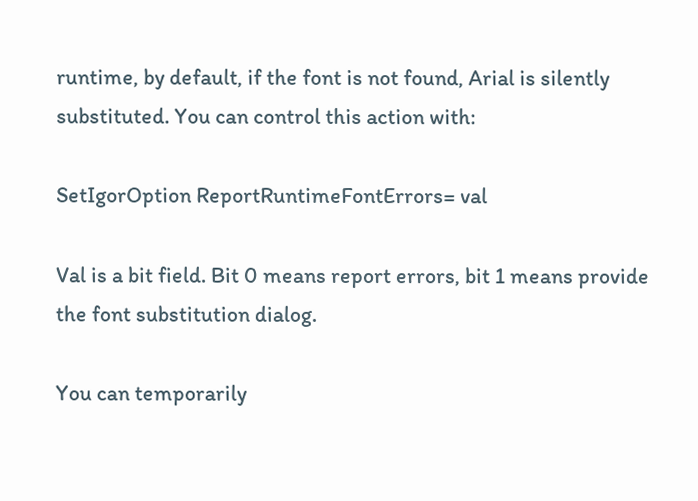runtime, by default, if the font is not found, Arial is silently substituted. You can control this action with:

SetIgorOption ReportRuntimeFontErrors= val

Val is a bit field. Bit 0 means report errors, bit 1 means provide the font substitution dialog.

You can temporarily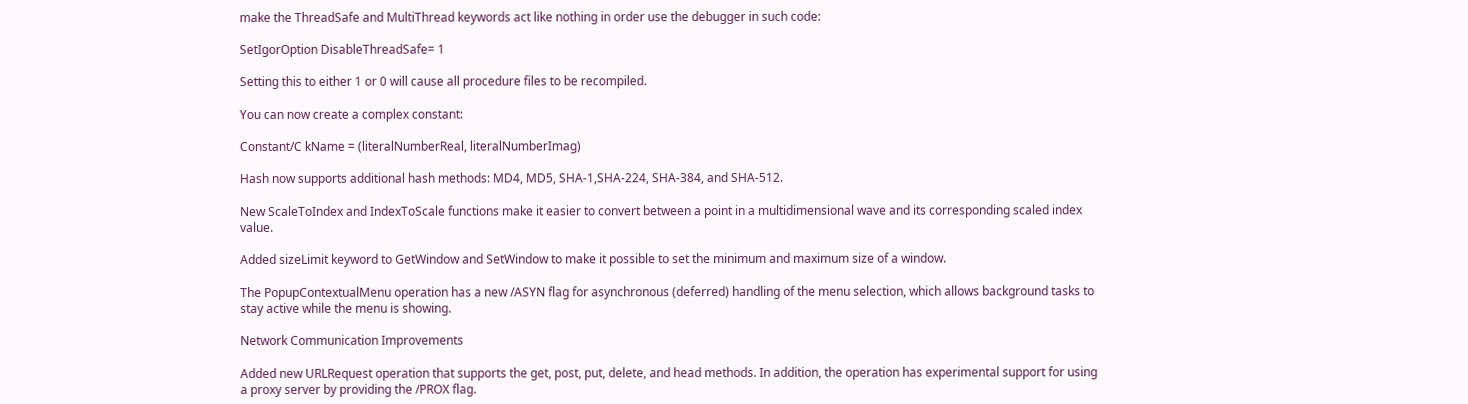make the ThreadSafe and MultiThread keywords act like nothing in order use the debugger in such code:

SetIgorOption DisableThreadSafe= 1

Setting this to either 1 or 0 will cause all procedure files to be recompiled.

You can now create a complex constant:

Constant/C kName = (literalNumberReal, literalNumberImag)

Hash now supports additional hash methods: MD4, MD5, SHA-1,SHA-224, SHA-384, and SHA-512.

New ScaleToIndex and IndexToScale functions make it easier to convert between a point in a multidimensional wave and its corresponding scaled index value.

Added sizeLimit keyword to GetWindow and SetWindow to make it possible to set the minimum and maximum size of a window.

The PopupContextualMenu operation has a new /ASYN flag for asynchronous (deferred) handling of the menu selection, which allows background tasks to stay active while the menu is showing.

Network Communication Improvements

Added new URLRequest operation that supports the get, post, put, delete, and head methods. In addition, the operation has experimental support for using a proxy server by providing the /PROX flag.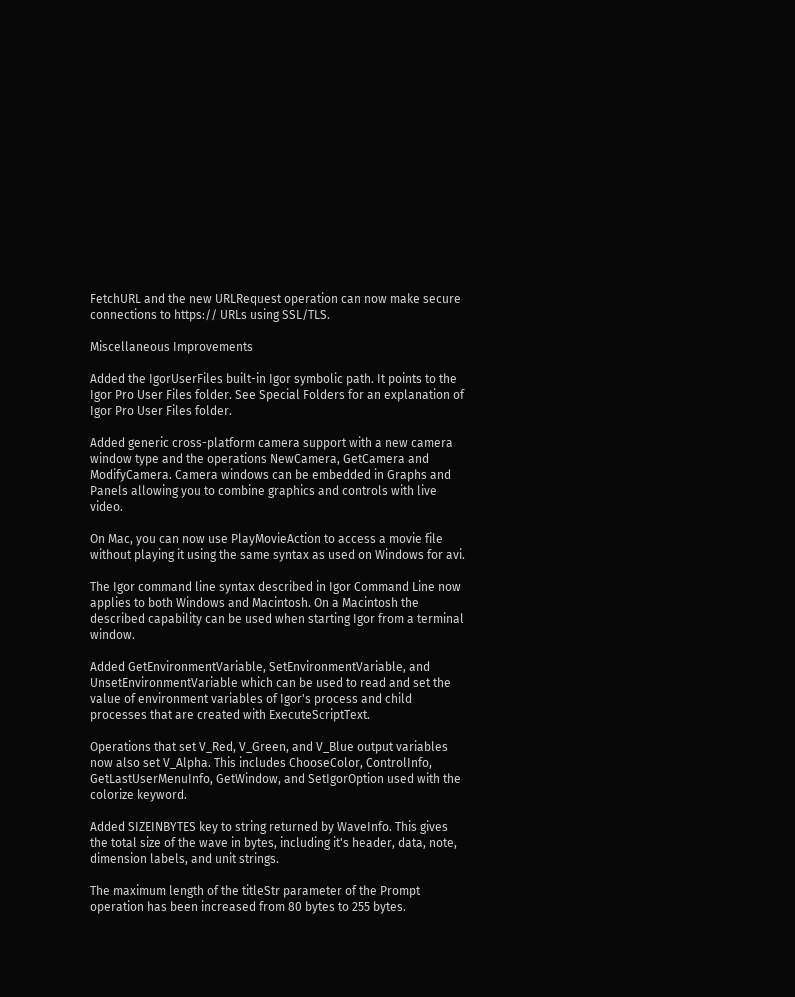FetchURL and the new URLRequest operation can now make secure connections to https:// URLs using SSL/TLS.

Miscellaneous Improvements

Added the IgorUserFiles built-in Igor symbolic path. It points to the Igor Pro User Files folder. See Special Folders for an explanation of Igor Pro User Files folder.

Added generic cross-platform camera support with a new camera window type and the operations NewCamera, GetCamera and ModifyCamera. Camera windows can be embedded in Graphs and Panels allowing you to combine graphics and controls with live video.

On Mac, you can now use PlayMovieAction to access a movie file without playing it using the same syntax as used on Windows for avi.

The Igor command line syntax described in Igor Command Line now applies to both Windows and Macintosh. On a Macintosh the described capability can be used when starting Igor from a terminal window.

Added GetEnvironmentVariable, SetEnvironmentVariable, and UnsetEnvironmentVariable which can be used to read and set the value of environment variables of Igor's process and child processes that are created with ExecuteScriptText.

Operations that set V_Red, V_Green, and V_Blue output variables now also set V_Alpha. This includes ChooseColor, ControlInfo, GetLastUserMenuInfo, GetWindow, and SetIgorOption used with the colorize keyword.

Added SIZEINBYTES key to string returned by WaveInfo. This gives the total size of the wave in bytes, including it's header, data, note, dimension labels, and unit strings.

The maximum length of the titleStr parameter of the Prompt operation has been increased from 80 bytes to 255 bytes.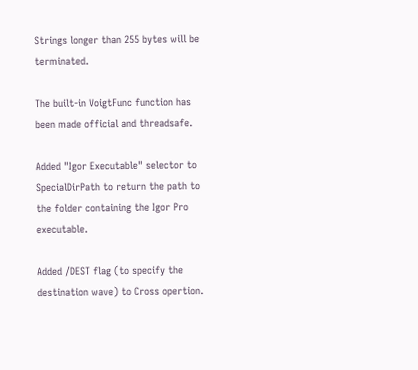Strings longer than 255 bytes will be terminated.

The built-in VoigtFunc function has been made official and threadsafe.

Added "Igor Executable" selector to SpecialDirPath to return the path to the folder containing the Igor Pro executable.

Added /DEST flag (to specify the destination wave) to Cross opertion.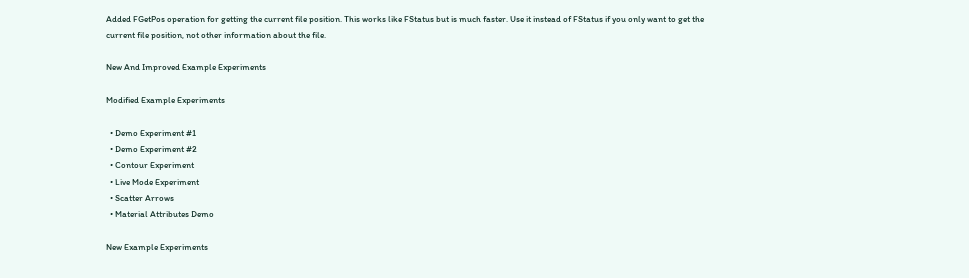Added FGetPos operation for getting the current file position. This works like FStatus but is much faster. Use it instead of FStatus if you only want to get the current file position, not other information about the file.

New And Improved Example Experiments

Modified Example Experiments

  • Demo Experiment #1
  • Demo Experiment #2
  • Contour Experiment
  • Live Mode Experiment
  • Scatter Arrows
  • Material Attributes Demo

New Example Experiments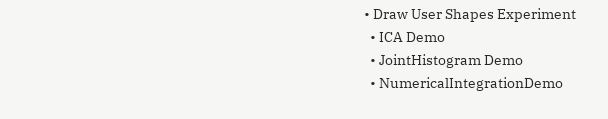• Draw User Shapes Experiment
  • ICA Demo
  • JointHistogram Demo
  • NumericalIntegrationDemo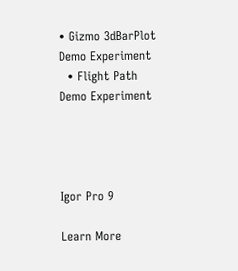• Gizmo 3dBarPlot Demo Experiment
  • Flight Path Demo Experiment




Igor Pro 9

Learn More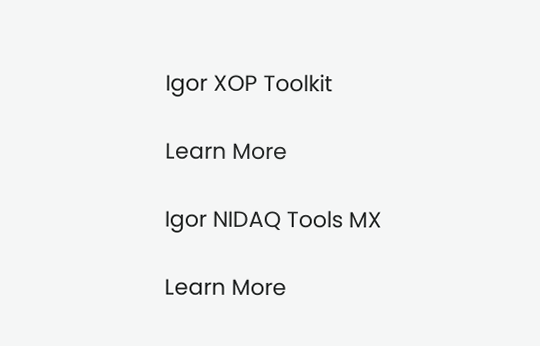Igor XOP Toolkit

Learn More

Igor NIDAQ Tools MX

Learn More